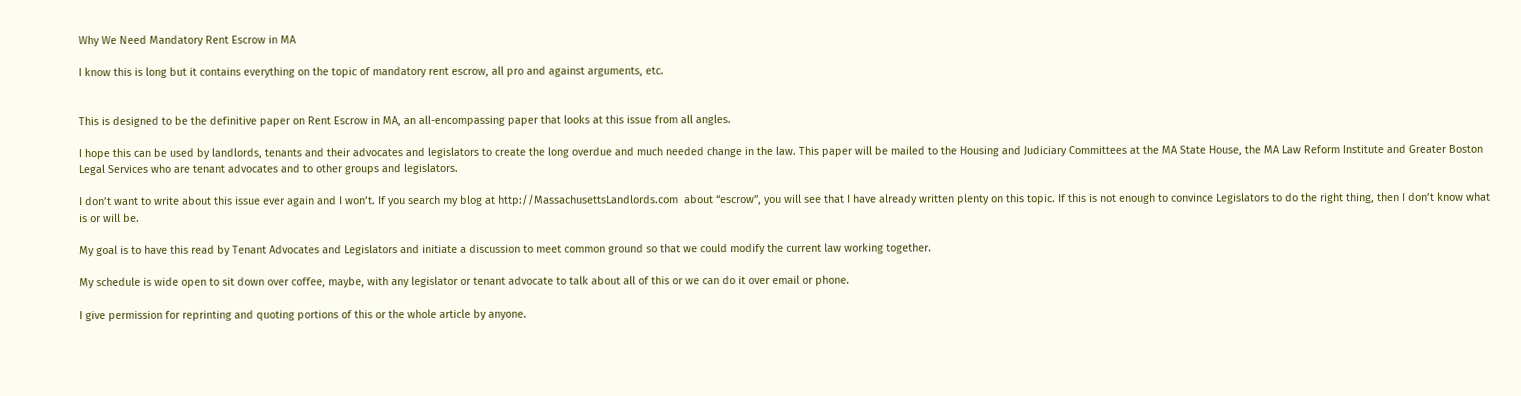Why We Need Mandatory Rent Escrow in MA

I know this is long but it contains everything on the topic of mandatory rent escrow, all pro and against arguments, etc.


This is designed to be the definitive paper on Rent Escrow in MA, an all-encompassing paper that looks at this issue from all angles.

I hope this can be used by landlords, tenants and their advocates and legislators to create the long overdue and much needed change in the law. This paper will be mailed to the Housing and Judiciary Committees at the MA State House, the MA Law Reform Institute and Greater Boston Legal Services who are tenant advocates and to other groups and legislators.

I don’t want to write about this issue ever again and I won’t. If you search my blog at http://MassachusettsLandlords.com  about “escrow”, you will see that I have already written plenty on this topic. If this is not enough to convince Legislators to do the right thing, then I don’t know what is or will be.

My goal is to have this read by Tenant Advocates and Legislators and initiate a discussion to meet common ground so that we could modify the current law working together.

My schedule is wide open to sit down over coffee, maybe, with any legislator or tenant advocate to talk about all of this or we can do it over email or phone.

I give permission for reprinting and quoting portions of this or the whole article by anyone.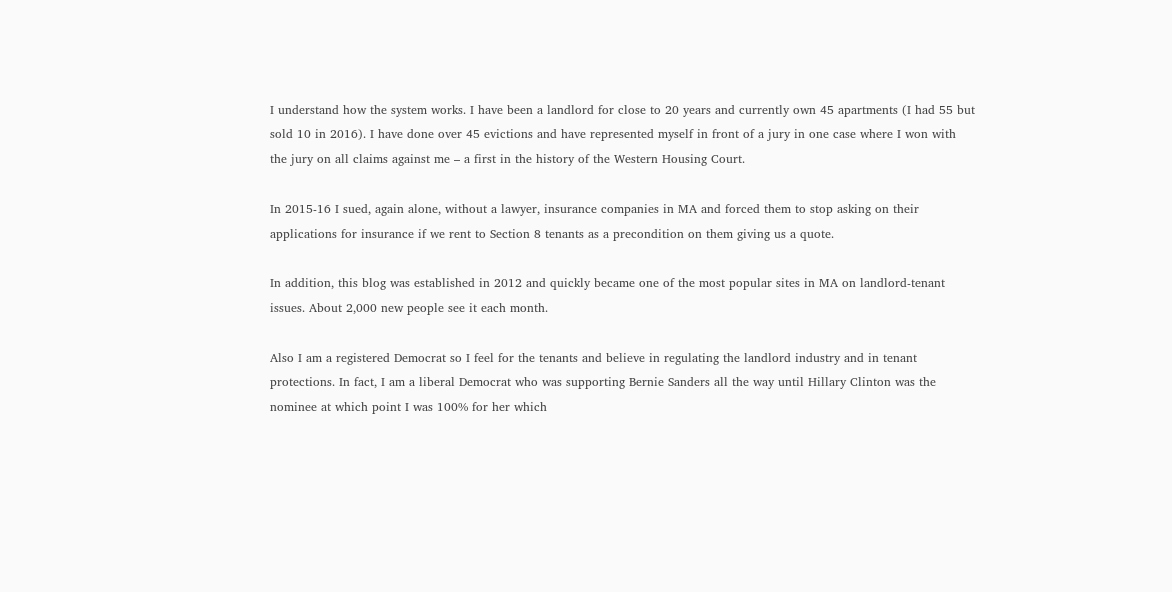I understand how the system works. I have been a landlord for close to 20 years and currently own 45 apartments (I had 55 but sold 10 in 2016). I have done over 45 evictions and have represented myself in front of a jury in one case where I won with the jury on all claims against me – a first in the history of the Western Housing Court.

In 2015-16 I sued, again alone, without a lawyer, insurance companies in MA and forced them to stop asking on their applications for insurance if we rent to Section 8 tenants as a precondition on them giving us a quote.

In addition, this blog was established in 2012 and quickly became one of the most popular sites in MA on landlord-tenant issues. About 2,000 new people see it each month.

Also I am a registered Democrat so I feel for the tenants and believe in regulating the landlord industry and in tenant protections. In fact, I am a liberal Democrat who was supporting Bernie Sanders all the way until Hillary Clinton was the nominee at which point I was 100% for her which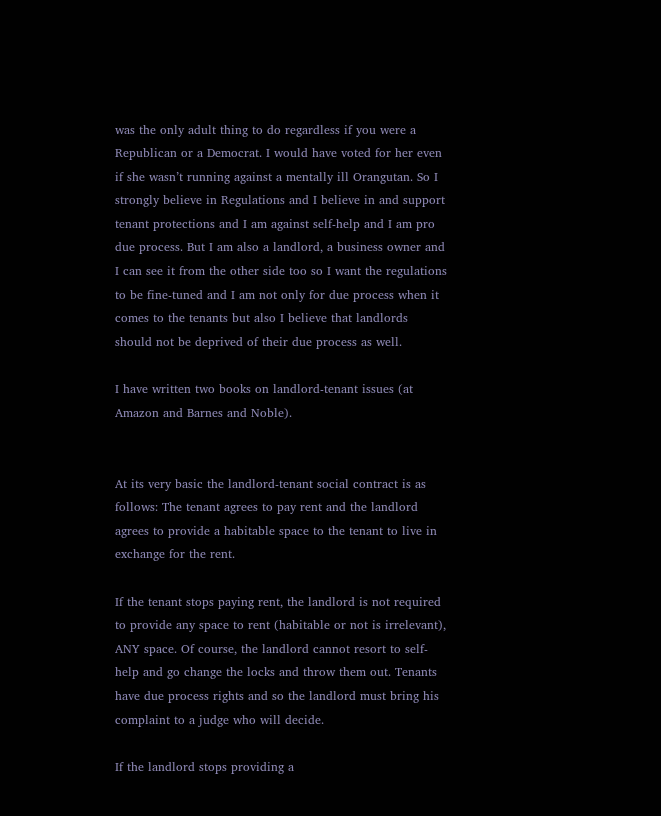was the only adult thing to do regardless if you were a Republican or a Democrat. I would have voted for her even if she wasn’t running against a mentally ill Orangutan. So I strongly believe in Regulations and I believe in and support tenant protections and I am against self-help and I am pro due process. But I am also a landlord, a business owner and I can see it from the other side too so I want the regulations to be fine-tuned and I am not only for due process when it comes to the tenants but also I believe that landlords should not be deprived of their due process as well.

I have written two books on landlord-tenant issues (at Amazon and Barnes and Noble).


At its very basic the landlord-tenant social contract is as follows: The tenant agrees to pay rent and the landlord agrees to provide a habitable space to the tenant to live in exchange for the rent.

If the tenant stops paying rent, the landlord is not required to provide any space to rent (habitable or not is irrelevant), ANY space. Of course, the landlord cannot resort to self-help and go change the locks and throw them out. Tenants have due process rights and so the landlord must bring his complaint to a judge who will decide.

If the landlord stops providing a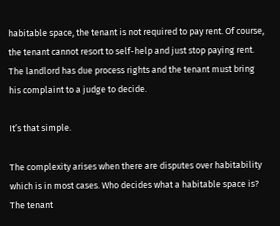habitable space, the tenant is not required to pay rent. Of course, the tenant cannot resort to self-help and just stop paying rent. The landlord has due process rights and the tenant must bring his complaint to a judge to decide.

It’s that simple.

The complexity arises when there are disputes over habitability which is in most cases. Who decides what a habitable space is? The tenant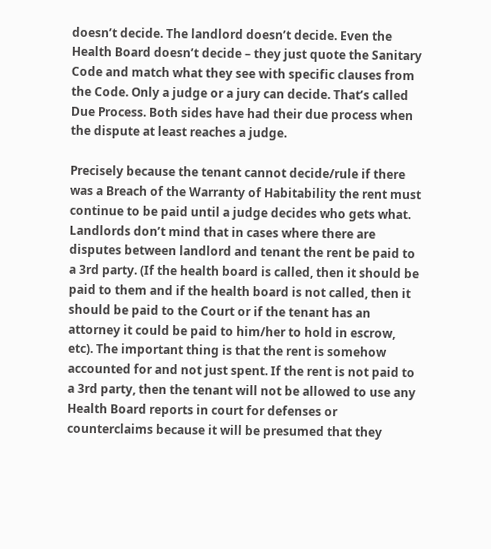doesn’t decide. The landlord doesn’t decide. Even the Health Board doesn’t decide – they just quote the Sanitary Code and match what they see with specific clauses from the Code. Only a judge or a jury can decide. That’s called Due Process. Both sides have had their due process when the dispute at least reaches a judge.

Precisely because the tenant cannot decide/rule if there was a Breach of the Warranty of Habitability the rent must continue to be paid until a judge decides who gets what. Landlords don’t mind that in cases where there are disputes between landlord and tenant the rent be paid to a 3rd party. (If the health board is called, then it should be paid to them and if the health board is not called, then it should be paid to the Court or if the tenant has an attorney it could be paid to him/her to hold in escrow, etc). The important thing is that the rent is somehow accounted for and not just spent. If the rent is not paid to a 3rd party, then the tenant will not be allowed to use any Health Board reports in court for defenses or counterclaims because it will be presumed that they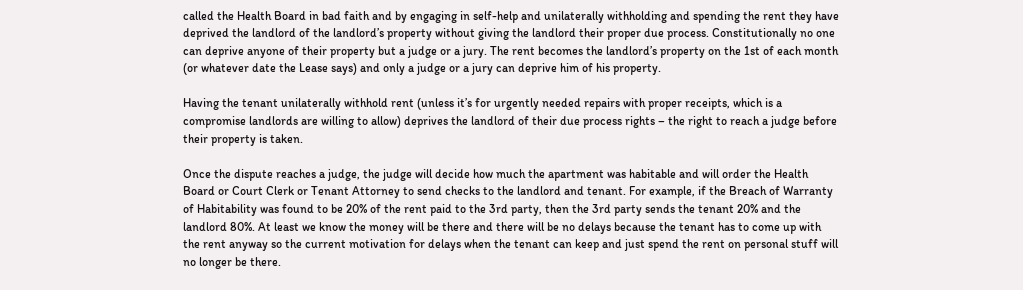called the Health Board in bad faith and by engaging in self-help and unilaterally withholding and spending the rent they have deprived the landlord of the landlord’s property without giving the landlord their proper due process. Constitutionally no one can deprive anyone of their property but a judge or a jury. The rent becomes the landlord’s property on the 1st of each month (or whatever date the Lease says) and only a judge or a jury can deprive him of his property.

Having the tenant unilaterally withhold rent (unless it’s for urgently needed repairs with proper receipts, which is a compromise landlords are willing to allow) deprives the landlord of their due process rights – the right to reach a judge before their property is taken.

Once the dispute reaches a judge, the judge will decide how much the apartment was habitable and will order the Health Board or Court Clerk or Tenant Attorney to send checks to the landlord and tenant. For example, if the Breach of Warranty of Habitability was found to be 20% of the rent paid to the 3rd party, then the 3rd party sends the tenant 20% and the landlord 80%. At least we know the money will be there and there will be no delays because the tenant has to come up with the rent anyway so the current motivation for delays when the tenant can keep and just spend the rent on personal stuff will no longer be there.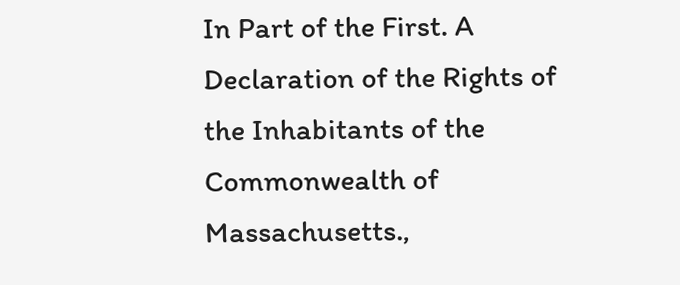In Part of the First. A Declaration of the Rights of the Inhabitants of the Commonwealth of Massachusetts.,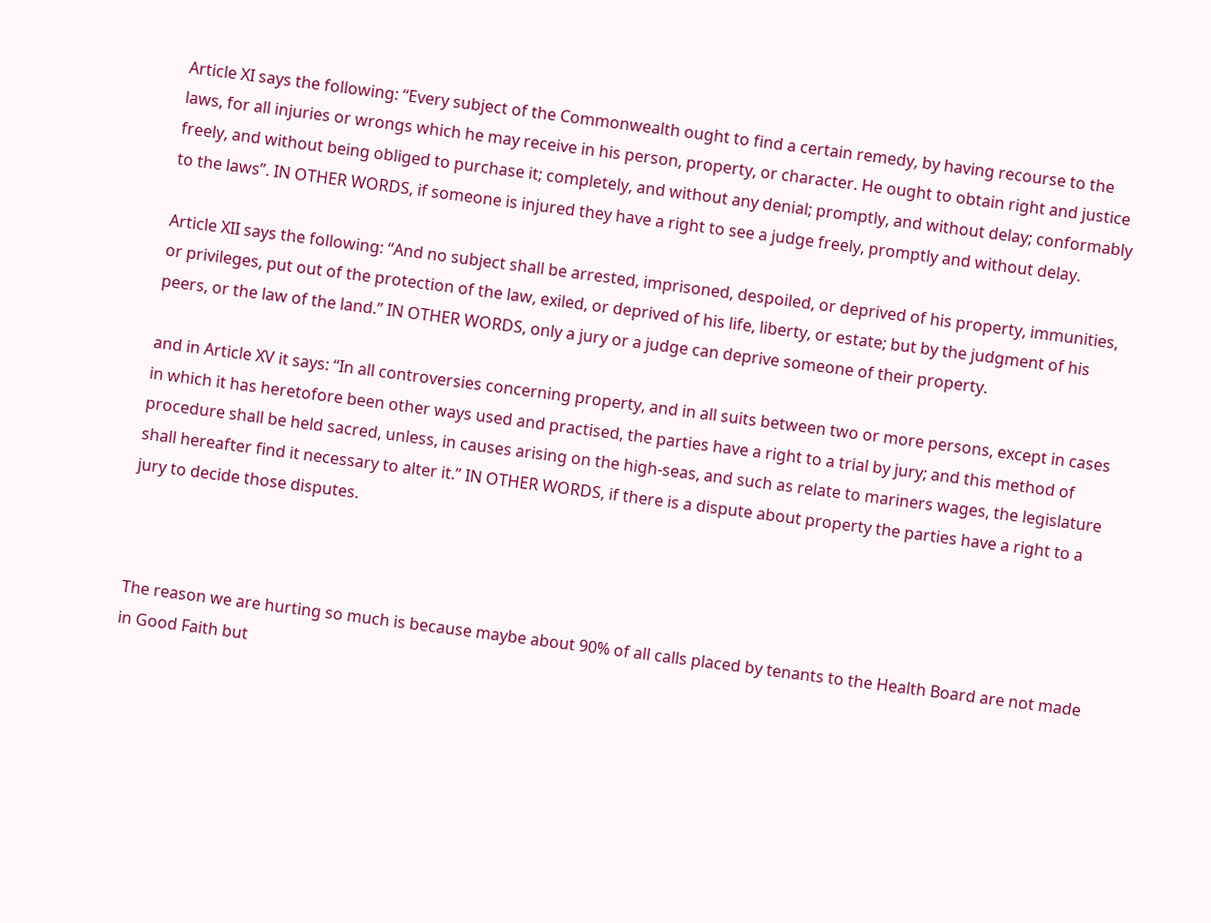Article XI says the following: “Every subject of the Commonwealth ought to find a certain remedy, by having recourse to the laws, for all injuries or wrongs which he may receive in his person, property, or character. He ought to obtain right and justice freely, and without being obliged to purchase it; completely, and without any denial; promptly, and without delay; conformably to the laws”. IN OTHER WORDS, if someone is injured they have a right to see a judge freely, promptly and without delay.

Article XII says the following: “And no subject shall be arrested, imprisoned, despoiled, or deprived of his property, immunities, or privileges, put out of the protection of the law, exiled, or deprived of his life, liberty, or estate; but by the judgment of his peers, or the law of the land.” IN OTHER WORDS, only a jury or a judge can deprive someone of their property.

and in Article XV it says: “In all controversies concerning property, and in all suits between two or more persons, except in cases in which it has heretofore been other ways used and practised, the parties have a right to a trial by jury; and this method of procedure shall be held sacred, unless, in causes arising on the high-seas, and such as relate to mariners wages, the legislature shall hereafter find it necessary to alter it.” IN OTHER WORDS, if there is a dispute about property the parties have a right to a jury to decide those disputes.



The reason we are hurting so much is because maybe about 90% of all calls placed by tenants to the Health Board are not made in Good Faith but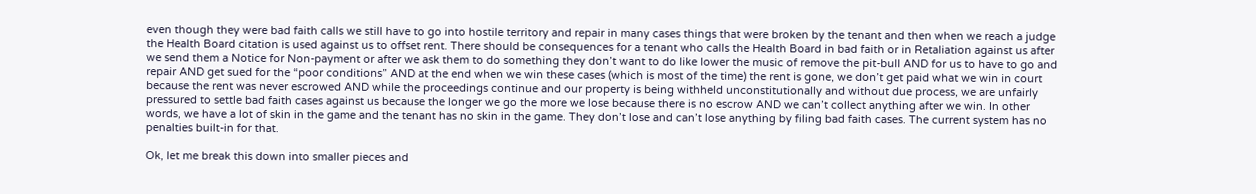even though they were bad faith calls we still have to go into hostile territory and repair in many cases things that were broken by the tenant and then when we reach a judge the Health Board citation is used against us to offset rent. There should be consequences for a tenant who calls the Health Board in bad faith or in Retaliation against us after we send them a Notice for Non-payment or after we ask them to do something they don’t want to do like lower the music of remove the pit-bull AND for us to have to go and repair AND get sued for the “poor conditions” AND at the end when we win these cases (which is most of the time) the rent is gone, we don’t get paid what we win in court because the rent was never escrowed AND while the proceedings continue and our property is being withheld unconstitutionally and without due process, we are unfairly pressured to settle bad faith cases against us because the longer we go the more we lose because there is no escrow AND we can’t collect anything after we win. In other words, we have a lot of skin in the game and the tenant has no skin in the game. They don’t lose and can’t lose anything by filing bad faith cases. The current system has no penalties built-in for that.

Ok, let me break this down into smaller pieces and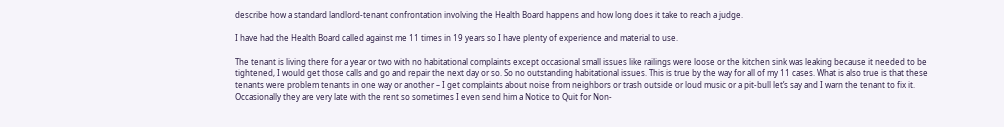describe how a standard landlord-tenant confrontation involving the Health Board happens and how long does it take to reach a judge.

I have had the Health Board called against me 11 times in 19 years so I have plenty of experience and material to use.

The tenant is living there for a year or two with no habitational complaints except occasional small issues like railings were loose or the kitchen sink was leaking because it needed to be tightened, I would get those calls and go and repair the next day or so. So no outstanding habitational issues. This is true by the way for all of my 11 cases. What is also true is that these tenants were problem tenants in one way or another – I get complaints about noise from neighbors or trash outside or loud music or a pit-bull let’s say and I warn the tenant to fix it. Occasionally they are very late with the rent so sometimes I even send him a Notice to Quit for Non-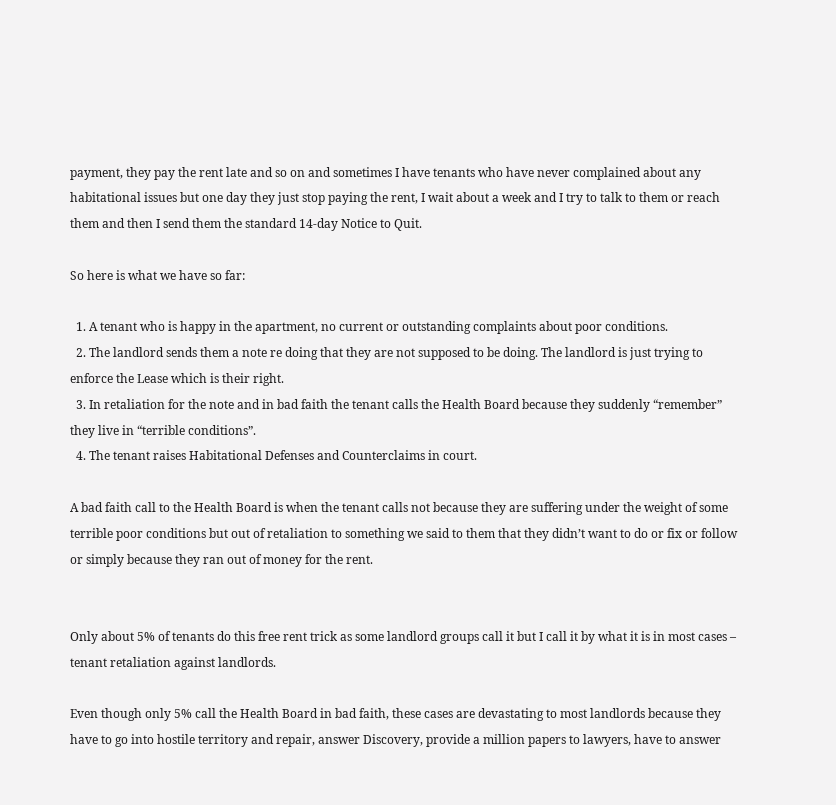payment, they pay the rent late and so on and sometimes I have tenants who have never complained about any habitational issues but one day they just stop paying the rent, I wait about a week and I try to talk to them or reach them and then I send them the standard 14-day Notice to Quit.

So here is what we have so far:

  1. A tenant who is happy in the apartment, no current or outstanding complaints about poor conditions.
  2. The landlord sends them a note re doing that they are not supposed to be doing. The landlord is just trying to enforce the Lease which is their right.
  3. In retaliation for the note and in bad faith the tenant calls the Health Board because they suddenly “remember” they live in “terrible conditions”.
  4. The tenant raises Habitational Defenses and Counterclaims in court.

A bad faith call to the Health Board is when the tenant calls not because they are suffering under the weight of some terrible poor conditions but out of retaliation to something we said to them that they didn’t want to do or fix or follow or simply because they ran out of money for the rent.


Only about 5% of tenants do this free rent trick as some landlord groups call it but I call it by what it is in most cases – tenant retaliation against landlords.

Even though only 5% call the Health Board in bad faith, these cases are devastating to most landlords because they have to go into hostile territory and repair, answer Discovery, provide a million papers to lawyers, have to answer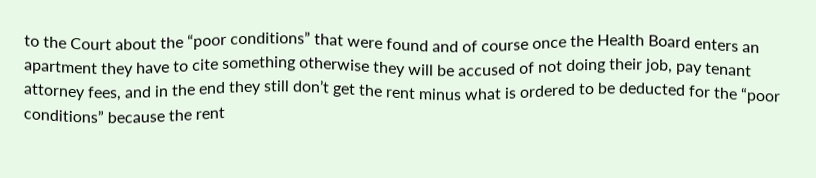to the Court about the “poor conditions” that were found and of course once the Health Board enters an apartment they have to cite something otherwise they will be accused of not doing their job, pay tenant attorney fees, and in the end they still don’t get the rent minus what is ordered to be deducted for the “poor conditions” because the rent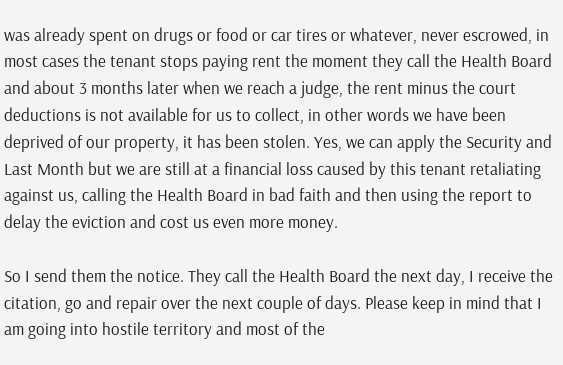was already spent on drugs or food or car tires or whatever, never escrowed, in most cases the tenant stops paying rent the moment they call the Health Board and about 3 months later when we reach a judge, the rent minus the court deductions is not available for us to collect, in other words we have been deprived of our property, it has been stolen. Yes, we can apply the Security and Last Month but we are still at a financial loss caused by this tenant retaliating against us, calling the Health Board in bad faith and then using the report to delay the eviction and cost us even more money.

So I send them the notice. They call the Health Board the next day, I receive the citation, go and repair over the next couple of days. Please keep in mind that I am going into hostile territory and most of the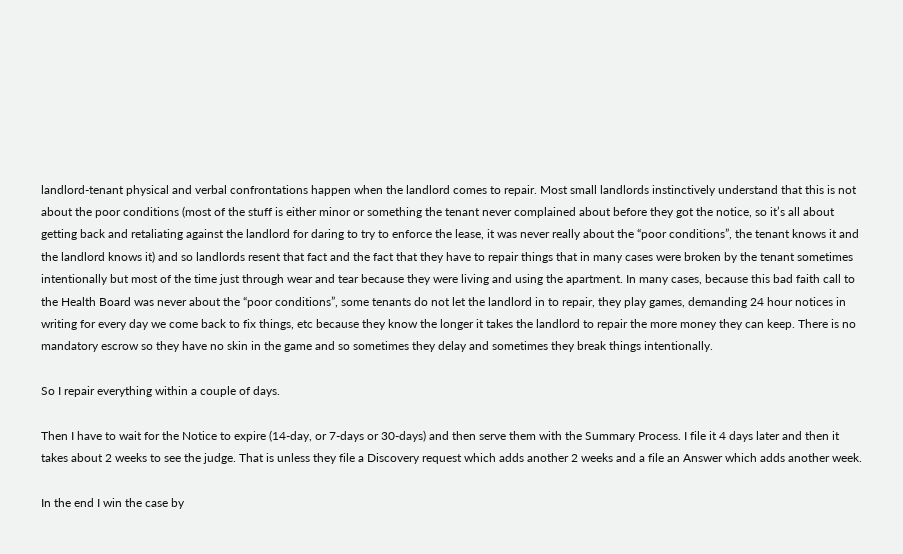landlord-tenant physical and verbal confrontations happen when the landlord comes to repair. Most small landlords instinctively understand that this is not about the poor conditions (most of the stuff is either minor or something the tenant never complained about before they got the notice, so it’s all about getting back and retaliating against the landlord for daring to try to enforce the lease, it was never really about the “poor conditions”, the tenant knows it and the landlord knows it) and so landlords resent that fact and the fact that they have to repair things that in many cases were broken by the tenant sometimes intentionally but most of the time just through wear and tear because they were living and using the apartment. In many cases, because this bad faith call to the Health Board was never about the “poor conditions”, some tenants do not let the landlord in to repair, they play games, demanding 24 hour notices in writing for every day we come back to fix things, etc because they know the longer it takes the landlord to repair the more money they can keep. There is no mandatory escrow so they have no skin in the game and so sometimes they delay and sometimes they break things intentionally.

So I repair everything within a couple of days.

Then I have to wait for the Notice to expire (14-day, or 7-days or 30-days) and then serve them with the Summary Process. I file it 4 days later and then it takes about 2 weeks to see the judge. That is unless they file a Discovery request which adds another 2 weeks and a file an Answer which adds another week.

In the end I win the case by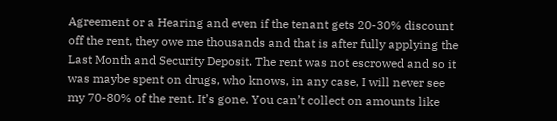Agreement or a Hearing and even if the tenant gets 20-30% discount off the rent, they owe me thousands and that is after fully applying the Last Month and Security Deposit. The rent was not escrowed and so it was maybe spent on drugs, who knows, in any case, I will never see my 70-80% of the rent. It’s gone. You can’t collect on amounts like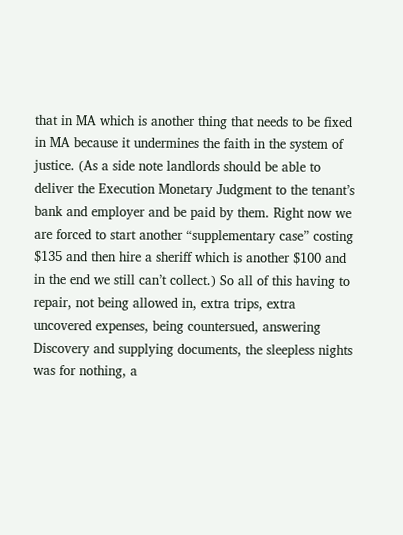that in MA which is another thing that needs to be fixed in MA because it undermines the faith in the system of justice. (As a side note landlords should be able to deliver the Execution Monetary Judgment to the tenant’s bank and employer and be paid by them. Right now we are forced to start another “supplementary case” costing $135 and then hire a sheriff which is another $100 and in the end we still can’t collect.) So all of this having to repair, not being allowed in, extra trips, extra uncovered expenses, being countersued, answering Discovery and supplying documents, the sleepless nights was for nothing, a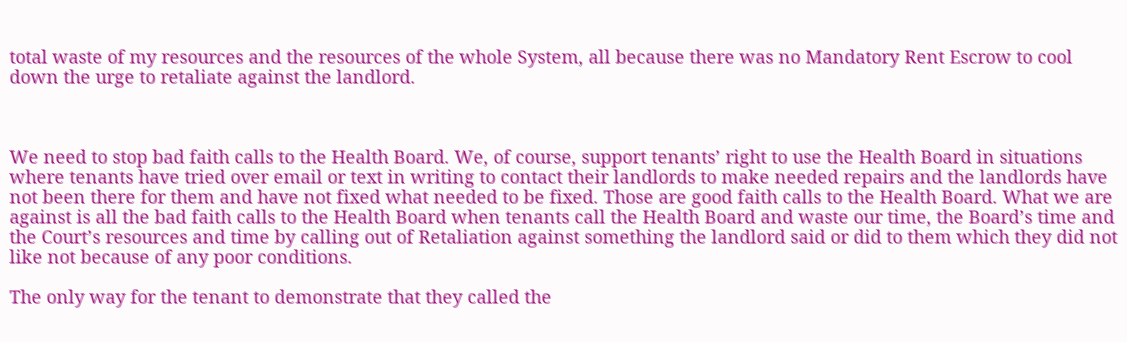total waste of my resources and the resources of the whole System, all because there was no Mandatory Rent Escrow to cool down the urge to retaliate against the landlord.



We need to stop bad faith calls to the Health Board. We, of course, support tenants’ right to use the Health Board in situations where tenants have tried over email or text in writing to contact their landlords to make needed repairs and the landlords have not been there for them and have not fixed what needed to be fixed. Those are good faith calls to the Health Board. What we are against is all the bad faith calls to the Health Board when tenants call the Health Board and waste our time, the Board’s time and the Court’s resources and time by calling out of Retaliation against something the landlord said or did to them which they did not like not because of any poor conditions.

The only way for the tenant to demonstrate that they called the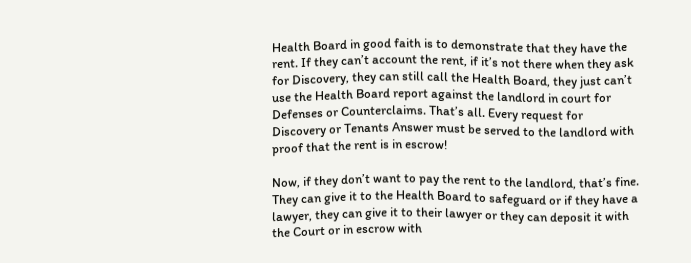Health Board in good faith is to demonstrate that they have the rent. If they can’t account the rent, if it’s not there when they ask for Discovery, they can still call the Health Board, they just can’t use the Health Board report against the landlord in court for Defenses or Counterclaims. That’s all. Every request for Discovery or Tenants Answer must be served to the landlord with proof that the rent is in escrow!

Now, if they don’t want to pay the rent to the landlord, that’s fine. They can give it to the Health Board to safeguard or if they have a lawyer, they can give it to their lawyer or they can deposit it with the Court or in escrow with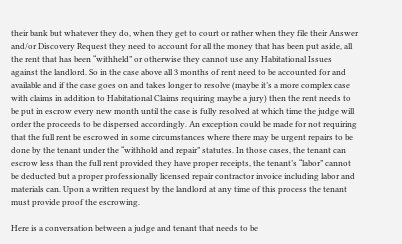their bank but whatever they do, when they get to court or rather when they file their Answer and/or Discovery Request they need to account for all the money that has been put aside, all the rent that has been “withheld” or otherwise they cannot use any Habitational Issues against the landlord. So in the case above all 3 months of rent need to be accounted for and available and if the case goes on and takes longer to resolve (maybe it’s a more complex case with claims in addition to Habitational Claims requiring maybe a jury) then the rent needs to be put in escrow every new month until the case is fully resolved at which time the judge will order the proceeds to be dispersed accordingly. An exception could be made for not requiring that the full rent be escrowed in some circumstances where there may be urgent repairs to be done by the tenant under the “withhold and repair” statutes. In those cases, the tenant can escrow less than the full rent provided they have proper receipts, the tenant’s “labor” cannot be deducted but a proper professionally licensed repair contractor invoice including labor and materials can. Upon a written request by the landlord at any time of this process the tenant must provide proof the escrowing.

Here is a conversation between a judge and tenant that needs to be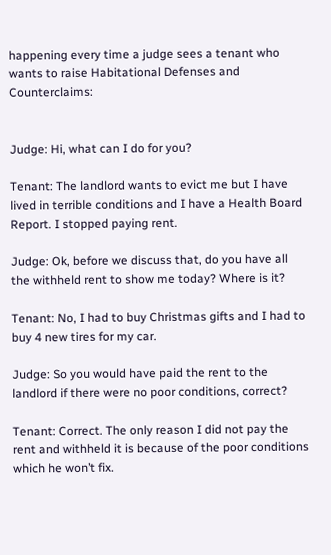happening every time a judge sees a tenant who wants to raise Habitational Defenses and Counterclaims:


Judge: Hi, what can I do for you?

Tenant: The landlord wants to evict me but I have lived in terrible conditions and I have a Health Board Report. I stopped paying rent.

Judge: Ok, before we discuss that, do you have all the withheld rent to show me today? Where is it?

Tenant: No, I had to buy Christmas gifts and I had to buy 4 new tires for my car.

Judge: So you would have paid the rent to the landlord if there were no poor conditions, correct?

Tenant: Correct. The only reason I did not pay the rent and withheld it is because of the poor conditions which he won’t fix.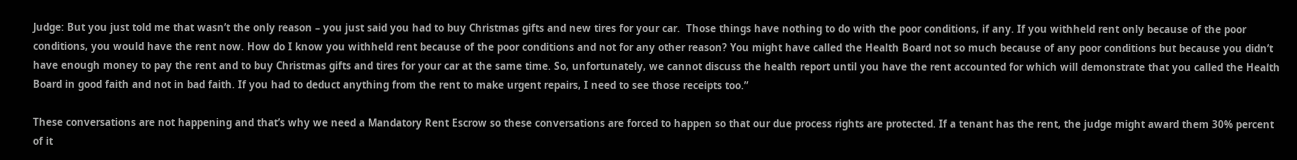Judge: But you just told me that wasn’t the only reason – you just said you had to buy Christmas gifts and new tires for your car.  Those things have nothing to do with the poor conditions, if any. If you withheld rent only because of the poor conditions, you would have the rent now. How do I know you withheld rent because of the poor conditions and not for any other reason? You might have called the Health Board not so much because of any poor conditions but because you didn’t have enough money to pay the rent and to buy Christmas gifts and tires for your car at the same time. So, unfortunately, we cannot discuss the health report until you have the rent accounted for which will demonstrate that you called the Health Board in good faith and not in bad faith. If you had to deduct anything from the rent to make urgent repairs, I need to see those receipts too.”

These conversations are not happening and that’s why we need a Mandatory Rent Escrow so these conversations are forced to happen so that our due process rights are protected. If a tenant has the rent, the judge might award them 30% percent of it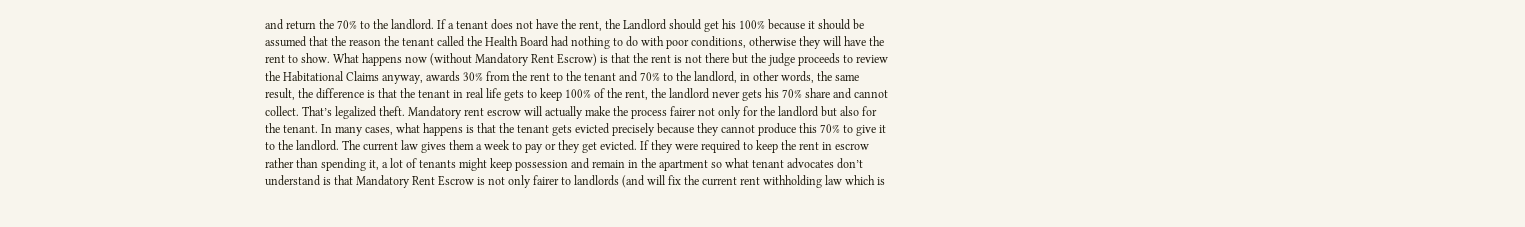and return the 70% to the landlord. If a tenant does not have the rent, the Landlord should get his 100% because it should be assumed that the reason the tenant called the Health Board had nothing to do with poor conditions, otherwise they will have the rent to show. What happens now (without Mandatory Rent Escrow) is that the rent is not there but the judge proceeds to review the Habitational Claims anyway, awards 30% from the rent to the tenant and 70% to the landlord, in other words, the same result, the difference is that the tenant in real life gets to keep 100% of the rent, the landlord never gets his 70% share and cannot collect. That’s legalized theft. Mandatory rent escrow will actually make the process fairer not only for the landlord but also for the tenant. In many cases, what happens is that the tenant gets evicted precisely because they cannot produce this 70% to give it to the landlord. The current law gives them a week to pay or they get evicted. If they were required to keep the rent in escrow rather than spending it, a lot of tenants might keep possession and remain in the apartment so what tenant advocates don’t understand is that Mandatory Rent Escrow is not only fairer to landlords (and will fix the current rent withholding law which is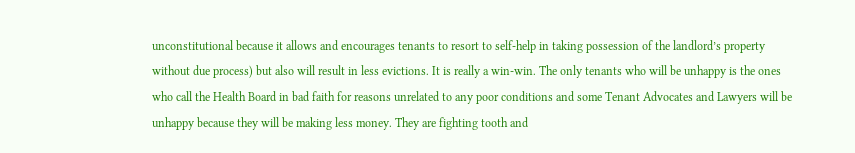unconstitutional because it allows and encourages tenants to resort to self-help in taking possession of the landlord’s property without due process) but also will result in less evictions. It is really a win-win. The only tenants who will be unhappy is the ones who call the Health Board in bad faith for reasons unrelated to any poor conditions and some Tenant Advocates and Lawyers will be unhappy because they will be making less money. They are fighting tooth and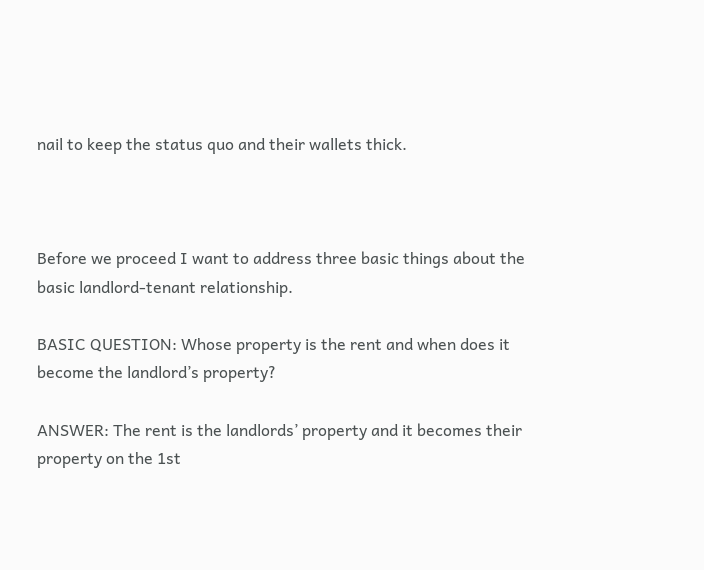nail to keep the status quo and their wallets thick.



Before we proceed I want to address three basic things about the basic landlord-tenant relationship.

BASIC QUESTION: Whose property is the rent and when does it become the landlord’s property?

ANSWER: The rent is the landlords’ property and it becomes their property on the 1st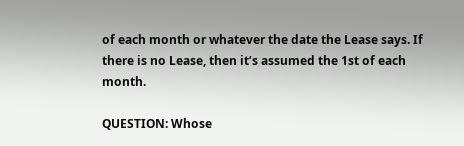of each month or whatever the date the Lease says. If there is no Lease, then it’s assumed the 1st of each month.

QUESTION: Whose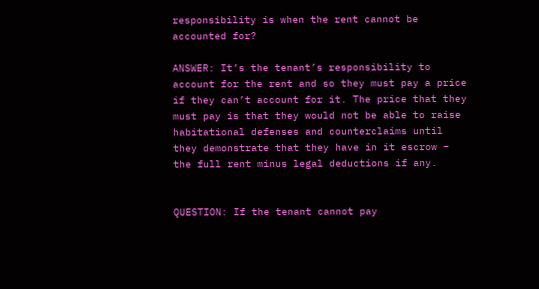responsibility is when the rent cannot be accounted for?

ANSWER: It’s the tenant’s responsibility to account for the rent and so they must pay a price if they can’t account for it. The price that they must pay is that they would not be able to raise habitational defenses and counterclaims until they demonstrate that they have in it escrow – the full rent minus legal deductions if any.


QUESTION: If the tenant cannot pay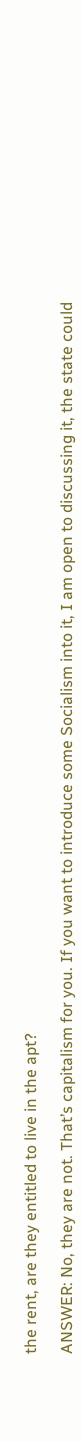the rent, are they entitled to live in the apt?

ANSWER: No, they are not. That’s capitalism for you. If you want to introduce some Socialism into it, I am open to discussing it, the state could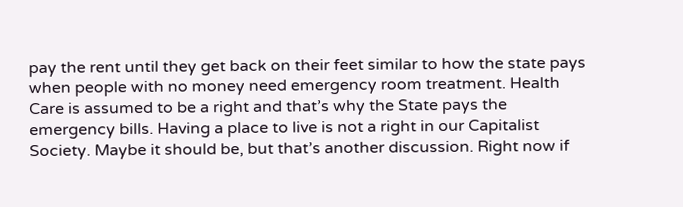pay the rent until they get back on their feet similar to how the state pays when people with no money need emergency room treatment. Health Care is assumed to be a right and that’s why the State pays the emergency bills. Having a place to live is not a right in our Capitalist Society. Maybe it should be, but that’s another discussion. Right now if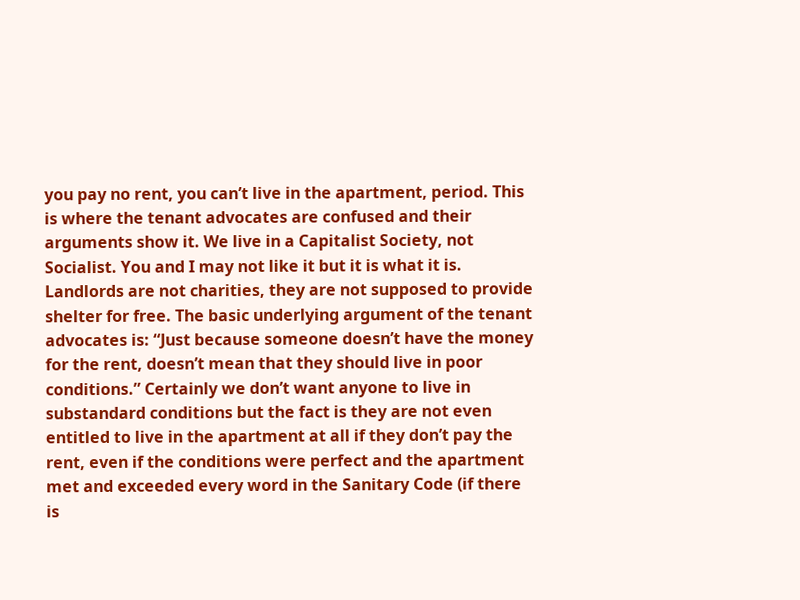you pay no rent, you can’t live in the apartment, period. This is where the tenant advocates are confused and their arguments show it. We live in a Capitalist Society, not Socialist. You and I may not like it but it is what it is. Landlords are not charities, they are not supposed to provide shelter for free. The basic underlying argument of the tenant advocates is: “Just because someone doesn’t have the money for the rent, doesn’t mean that they should live in poor conditions.” Certainly we don’t want anyone to live in substandard conditions but the fact is they are not even entitled to live in the apartment at all if they don’t pay the rent, even if the conditions were perfect and the apartment met and exceeded every word in the Sanitary Code (if there is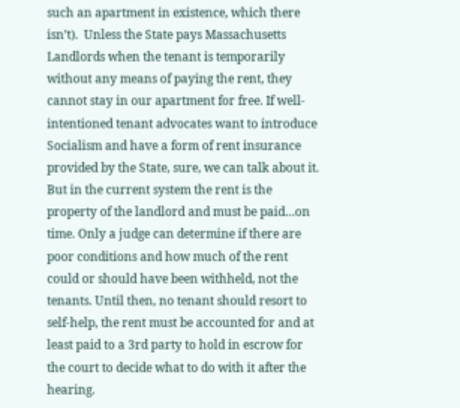such an apartment in existence, which there isn’t).  Unless the State pays Massachusetts Landlords when the tenant is temporarily without any means of paying the rent, they cannot stay in our apartment for free. If well-intentioned tenant advocates want to introduce Socialism and have a form of rent insurance provided by the State, sure, we can talk about it. But in the current system the rent is the property of the landlord and must be paid…on time. Only a judge can determine if there are poor conditions and how much of the rent could or should have been withheld, not the tenants. Until then, no tenant should resort to self-help, the rent must be accounted for and at least paid to a 3rd party to hold in escrow for the court to decide what to do with it after the hearing.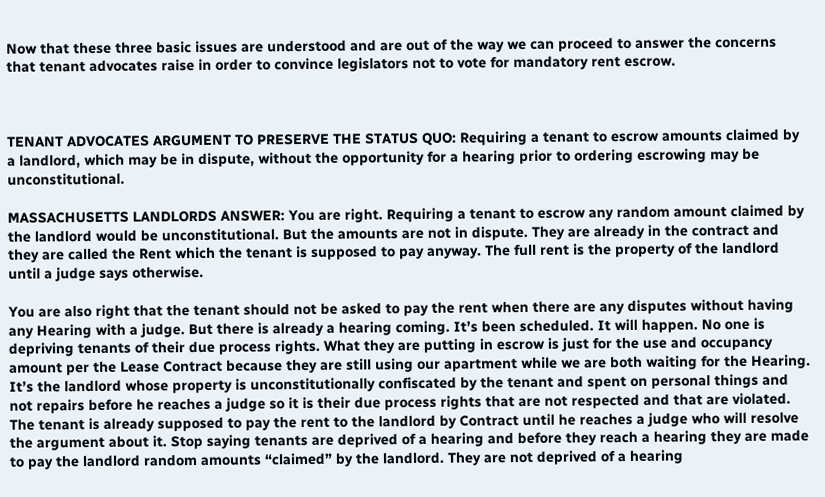Now that these three basic issues are understood and are out of the way we can proceed to answer the concerns that tenant advocates raise in order to convince legislators not to vote for mandatory rent escrow.



TENANT ADVOCATES ARGUMENT TO PRESERVE THE STATUS QUO: Requiring a tenant to escrow amounts claimed by a landlord, which may be in dispute, without the opportunity for a hearing prior to ordering escrowing may be unconstitutional.

MASSACHUSETTS LANDLORDS ANSWER: You are right. Requiring a tenant to escrow any random amount claimed by the landlord would be unconstitutional. But the amounts are not in dispute. They are already in the contract and they are called the Rent which the tenant is supposed to pay anyway. The full rent is the property of the landlord until a judge says otherwise.

You are also right that the tenant should not be asked to pay the rent when there are any disputes without having any Hearing with a judge. But there is already a hearing coming. It’s been scheduled. It will happen. No one is depriving tenants of their due process rights. What they are putting in escrow is just for the use and occupancy amount per the Lease Contract because they are still using our apartment while we are both waiting for the Hearing. It’s the landlord whose property is unconstitutionally confiscated by the tenant and spent on personal things and not repairs before he reaches a judge so it is their due process rights that are not respected and that are violated. The tenant is already supposed to pay the rent to the landlord by Contract until he reaches a judge who will resolve the argument about it. Stop saying tenants are deprived of a hearing and before they reach a hearing they are made to pay the landlord random amounts “claimed” by the landlord. They are not deprived of a hearing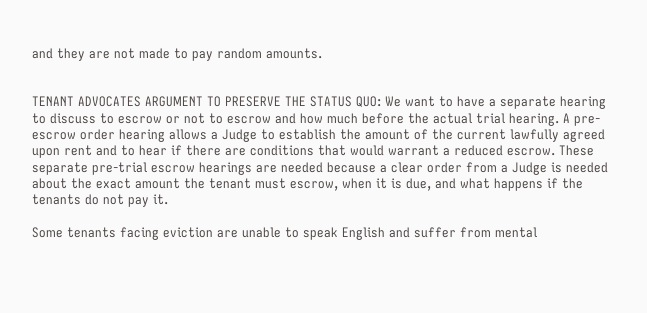and they are not made to pay random amounts.


TENANT ADVOCATES ARGUMENT TO PRESERVE THE STATUS QUO: We want to have a separate hearing to discuss to escrow or not to escrow and how much before the actual trial hearing. A pre-escrow order hearing allows a Judge to establish the amount of the current lawfully agreed upon rent and to hear if there are conditions that would warrant a reduced escrow. These separate pre-trial escrow hearings are needed because a clear order from a Judge is needed about the exact amount the tenant must escrow, when it is due, and what happens if the tenants do not pay it.

Some tenants facing eviction are unable to speak English and suffer from mental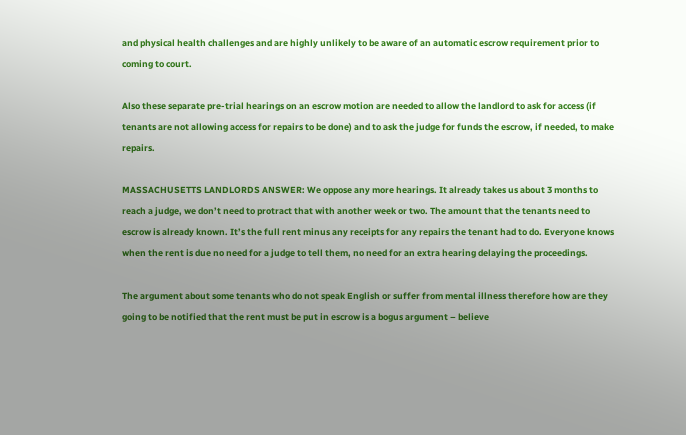and physical health challenges and are highly unlikely to be aware of an automatic escrow requirement prior to coming to court.

Also these separate pre-trial hearings on an escrow motion are needed to allow the landlord to ask for access (if tenants are not allowing access for repairs to be done) and to ask the judge for funds the escrow, if needed, to make repairs.

MASSACHUSETTS LANDLORDS ANSWER: We oppose any more hearings. It already takes us about 3 months to reach a judge, we don’t need to protract that with another week or two. The amount that the tenants need to escrow is already known. It’s the full rent minus any receipts for any repairs the tenant had to do. Everyone knows when the rent is due no need for a judge to tell them, no need for an extra hearing delaying the proceedings.

The argument about some tenants who do not speak English or suffer from mental illness therefore how are they going to be notified that the rent must be put in escrow is a bogus argument – believe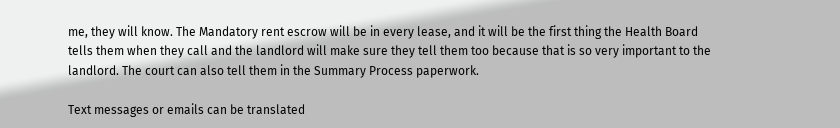me, they will know. The Mandatory rent escrow will be in every lease, and it will be the first thing the Health Board tells them when they call and the landlord will make sure they tell them too because that is so very important to the landlord. The court can also tell them in the Summary Process paperwork.

Text messages or emails can be translated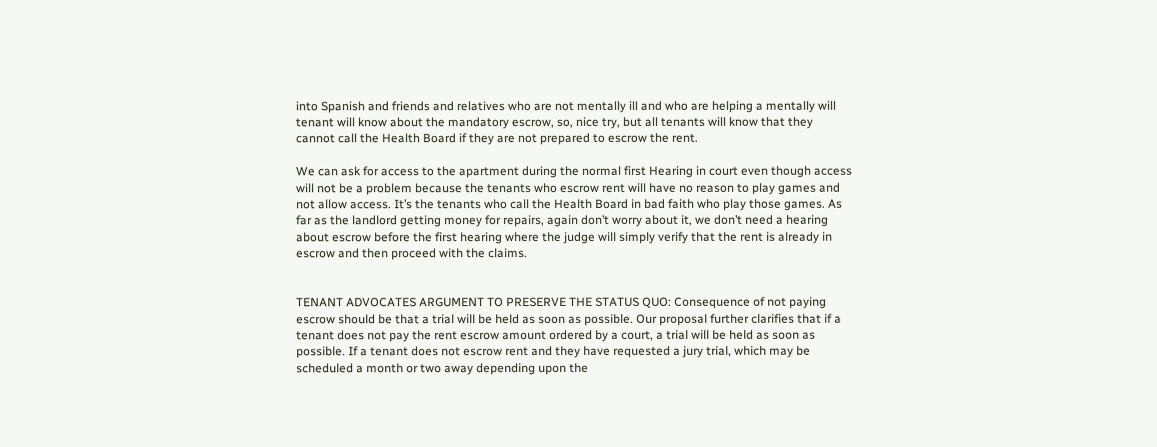into Spanish and friends and relatives who are not mentally ill and who are helping a mentally will tenant will know about the mandatory escrow, so, nice try, but all tenants will know that they cannot call the Health Board if they are not prepared to escrow the rent.

We can ask for access to the apartment during the normal first Hearing in court even though access will not be a problem because the tenants who escrow rent will have no reason to play games and not allow access. It’s the tenants who call the Health Board in bad faith who play those games. As far as the landlord getting money for repairs, again don’t worry about it, we don’t need a hearing about escrow before the first hearing where the judge will simply verify that the rent is already in escrow and then proceed with the claims.


TENANT ADVOCATES ARGUMENT TO PRESERVE THE STATUS QUO: Consequence of not paying escrow should be that a trial will be held as soon as possible. Our proposal further clarifies that if a tenant does not pay the rent escrow amount ordered by a court, a trial will be held as soon as possible. If a tenant does not escrow rent and they have requested a jury trial, which may be scheduled a month or two away depending upon the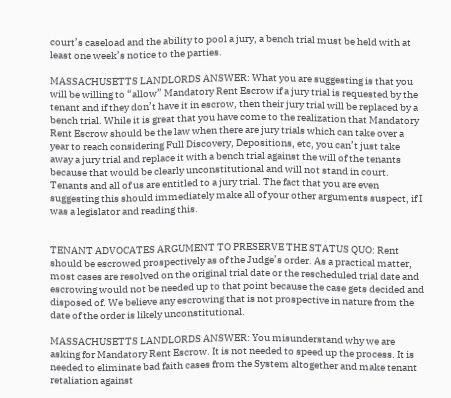court’s caseload and the ability to pool a jury, a bench trial must be held with at least one week’s notice to the parties.

MASSACHUSETTS LANDLORDS ANSWER: What you are suggesting is that you will be willing to “allow” Mandatory Rent Escrow if a jury trial is requested by the tenant and if they don’t have it in escrow, then their jury trial will be replaced by a bench trial. While it is great that you have come to the realization that Mandatory Rent Escrow should be the law when there are jury trials which can take over a year to reach considering Full Discovery, Depositions, etc, you can’t just take away a jury trial and replace it with a bench trial against the will of the tenants because that would be clearly unconstitutional and will not stand in court. Tenants and all of us are entitled to a jury trial. The fact that you are even suggesting this should immediately make all of your other arguments suspect, if I was a legislator and reading this.


TENANT ADVOCATES ARGUMENT TO PRESERVE THE STATUS QUO: Rent should be escrowed prospectively as of the Judge’s order. As a practical matter, most cases are resolved on the original trial date or the rescheduled trial date and escrowing would not be needed up to that point because the case gets decided and disposed of. We believe any escrowing that is not prospective in nature from the date of the order is likely unconstitutional.

MASSACHUSETTS LANDLORDS ANSWER: You misunderstand why we are asking for Mandatory Rent Escrow. It is not needed to speed up the process. It is needed to eliminate bad faith cases from the System altogether and make tenant retaliation against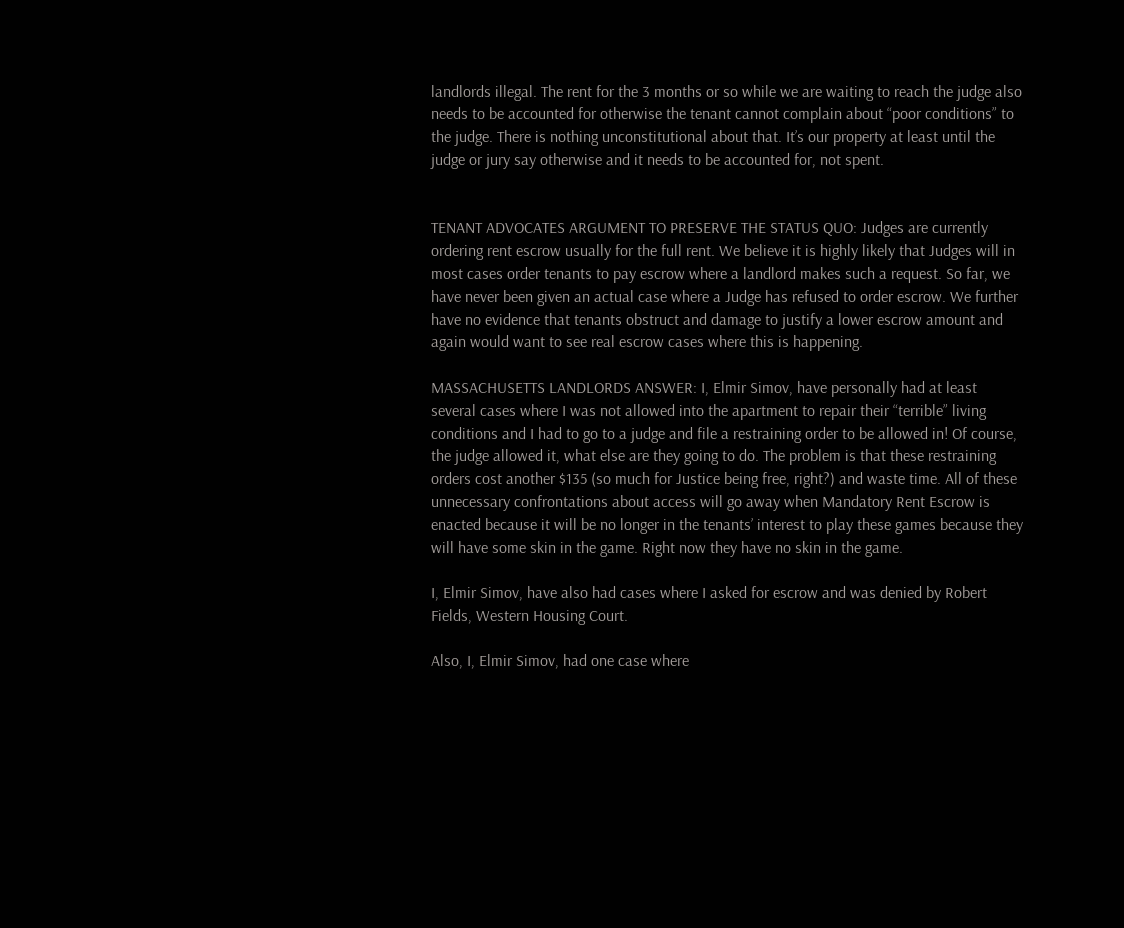landlords illegal. The rent for the 3 months or so while we are waiting to reach the judge also needs to be accounted for otherwise the tenant cannot complain about “poor conditions” to the judge. There is nothing unconstitutional about that. It’s our property at least until the judge or jury say otherwise and it needs to be accounted for, not spent.


TENANT ADVOCATES ARGUMENT TO PRESERVE THE STATUS QUO: Judges are currently ordering rent escrow usually for the full rent. We believe it is highly likely that Judges will in most cases order tenants to pay escrow where a landlord makes such a request. So far, we have never been given an actual case where a Judge has refused to order escrow. We further have no evidence that tenants obstruct and damage to justify a lower escrow amount and again would want to see real escrow cases where this is happening.

MASSACHUSETTS LANDLORDS ANSWER: I, Elmir Simov, have personally had at least several cases where I was not allowed into the apartment to repair their “terrible” living conditions and I had to go to a judge and file a restraining order to be allowed in! Of course, the judge allowed it, what else are they going to do. The problem is that these restraining orders cost another $135 (so much for Justice being free, right?) and waste time. All of these unnecessary confrontations about access will go away when Mandatory Rent Escrow is enacted because it will be no longer in the tenants’ interest to play these games because they will have some skin in the game. Right now they have no skin in the game.

I, Elmir Simov, have also had cases where I asked for escrow and was denied by Robert Fields, Western Housing Court.

Also, I, Elmir Simov, had one case where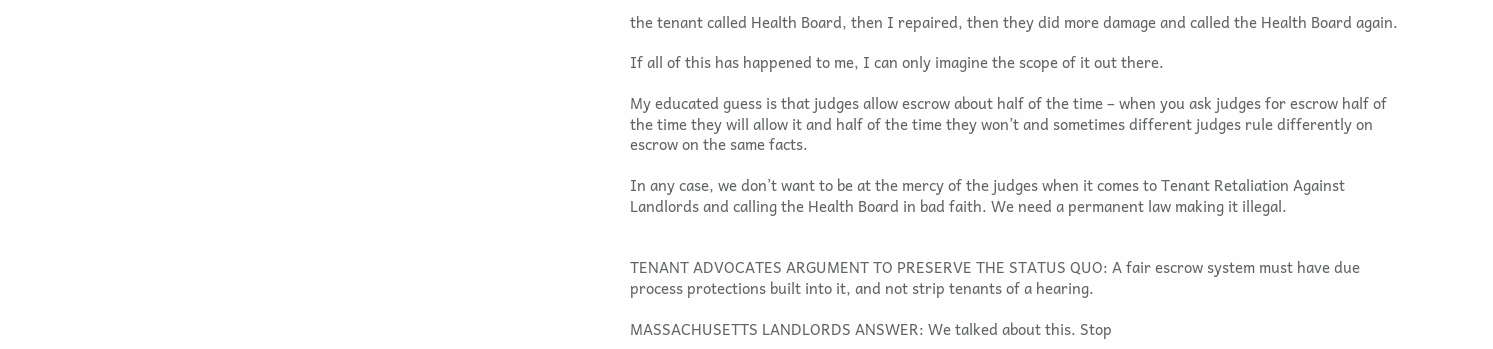the tenant called Health Board, then I repaired, then they did more damage and called the Health Board again.

If all of this has happened to me, I can only imagine the scope of it out there.

My educated guess is that judges allow escrow about half of the time – when you ask judges for escrow half of the time they will allow it and half of the time they won’t and sometimes different judges rule differently on escrow on the same facts.

In any case, we don’t want to be at the mercy of the judges when it comes to Tenant Retaliation Against Landlords and calling the Health Board in bad faith. We need a permanent law making it illegal.


TENANT ADVOCATES ARGUMENT TO PRESERVE THE STATUS QUO: A fair escrow system must have due process protections built into it, and not strip tenants of a hearing.

MASSACHUSETTS LANDLORDS ANSWER: We talked about this. Stop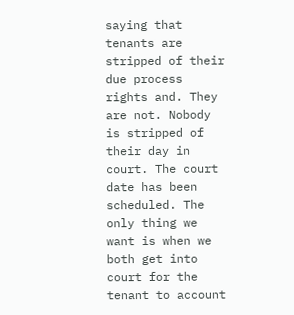saying that tenants are stripped of their due process rights and. They are not. Nobody is stripped of their day in court. The court date has been scheduled. The only thing we want is when we both get into court for the tenant to account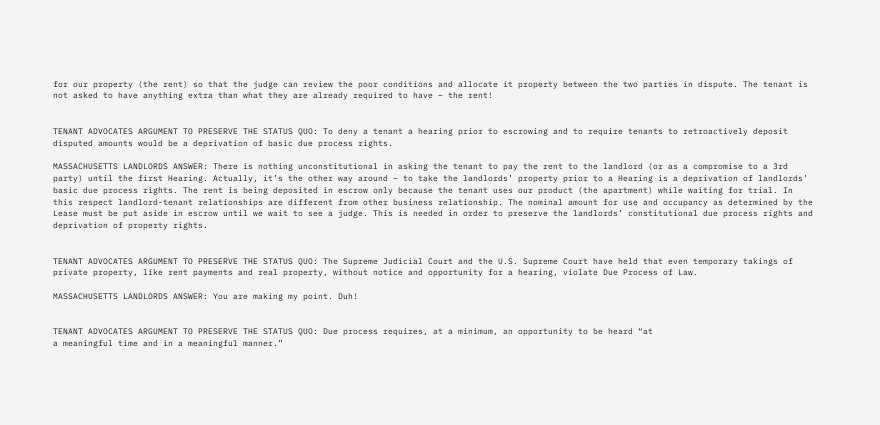for our property (the rent) so that the judge can review the poor conditions and allocate it property between the two parties in dispute. The tenant is not asked to have anything extra than what they are already required to have – the rent!


TENANT ADVOCATES ARGUMENT TO PRESERVE THE STATUS QUO: To deny a tenant a hearing prior to escrowing and to require tenants to retroactively deposit disputed amounts would be a deprivation of basic due process rights.

MASSACHUSETTS LANDLORDS ANSWER: There is nothing unconstitutional in asking the tenant to pay the rent to the landlord (or as a compromise to a 3rd party) until the first Hearing. Actually, it’s the other way around – to take the landlords’ property prior to a Hearing is a deprivation of landlords’ basic due process rights. The rent is being deposited in escrow only because the tenant uses our product (the apartment) while waiting for trial. In this respect landlord-tenant relationships are different from other business relationship. The nominal amount for use and occupancy as determined by the Lease must be put aside in escrow until we wait to see a judge. This is needed in order to preserve the landlords’ constitutional due process rights and deprivation of property rights.


TENANT ADVOCATES ARGUMENT TO PRESERVE THE STATUS QUO: The Supreme Judicial Court and the U.S. Supreme Court have held that even temporary takings of private property, like rent payments and real property, without notice and opportunity for a hearing, violate Due Process of Law.

MASSACHUSETTS LANDLORDS ANSWER: You are making my point. Duh!


TENANT ADVOCATES ARGUMENT TO PRESERVE THE STATUS QUO: Due process requires, at a minimum, an opportunity to be heard “at
a meaningful time and in a meaningful manner.”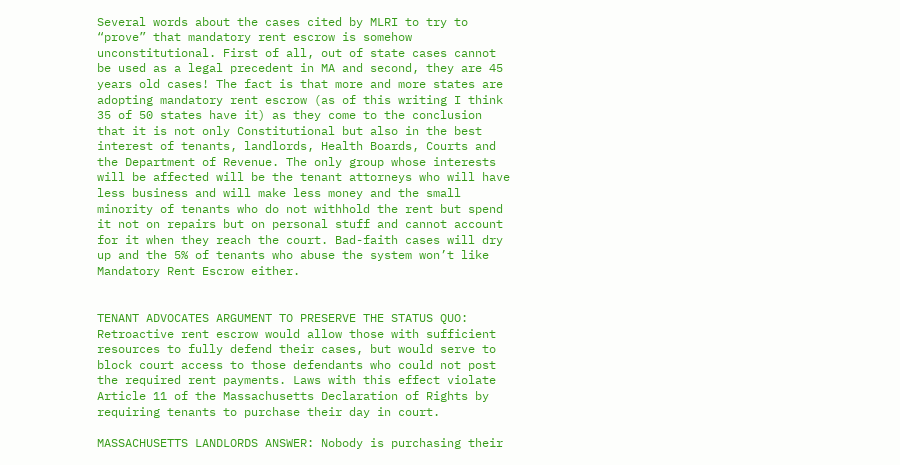Several words about the cases cited by MLRI to try to “prove” that mandatory rent escrow is somehow unconstitutional. First of all, out of state cases cannot be used as a legal precedent in MA and second, they are 45 years old cases! The fact is that more and more states are adopting mandatory rent escrow (as of this writing I think 35 of 50 states have it) as they come to the conclusion that it is not only Constitutional but also in the best interest of tenants, landlords, Health Boards, Courts and the Department of Revenue. The only group whose interests will be affected will be the tenant attorneys who will have less business and will make less money and the small minority of tenants who do not withhold the rent but spend it not on repairs but on personal stuff and cannot account for it when they reach the court. Bad-faith cases will dry up and the 5% of tenants who abuse the system won’t like Mandatory Rent Escrow either.


TENANT ADVOCATES ARGUMENT TO PRESERVE THE STATUS QUO: Retroactive rent escrow would allow those with sufficient resources to fully defend their cases, but would serve to block court access to those defendants who could not post the required rent payments. Laws with this effect violate Article 11 of the Massachusetts Declaration of Rights by requiring tenants to purchase their day in court.

MASSACHUSETTS LANDLORDS ANSWER: Nobody is purchasing their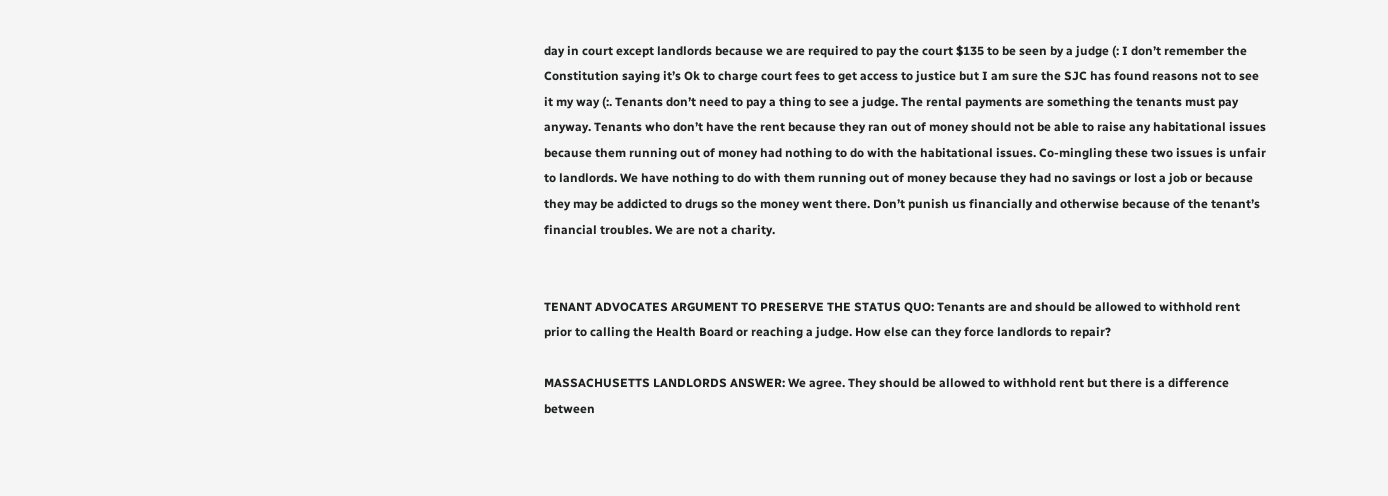day in court except landlords because we are required to pay the court $135 to be seen by a judge (: I don’t remember the Constitution saying it’s Ok to charge court fees to get access to justice but I am sure the SJC has found reasons not to see it my way (:. Tenants don’t need to pay a thing to see a judge. The rental payments are something the tenants must pay anyway. Tenants who don’t have the rent because they ran out of money should not be able to raise any habitational issues because them running out of money had nothing to do with the habitational issues. Co-mingling these two issues is unfair to landlords. We have nothing to do with them running out of money because they had no savings or lost a job or because they may be addicted to drugs so the money went there. Don’t punish us financially and otherwise because of the tenant’s financial troubles. We are not a charity.


TENANT ADVOCATES ARGUMENT TO PRESERVE THE STATUS QUO: Tenants are and should be allowed to withhold rent prior to calling the Health Board or reaching a judge. How else can they force landlords to repair?

MASSACHUSETTS LANDLORDS ANSWER: We agree. They should be allowed to withhold rent but there is a difference between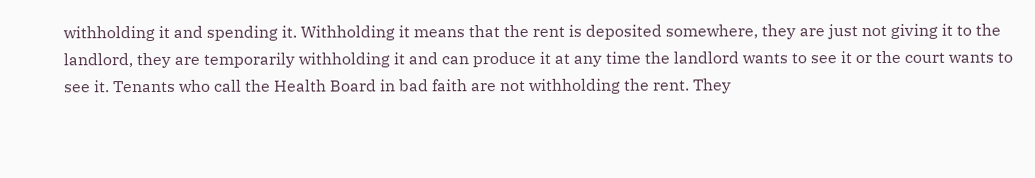withholding it and spending it. Withholding it means that the rent is deposited somewhere, they are just not giving it to the landlord, they are temporarily withholding it and can produce it at any time the landlord wants to see it or the court wants to see it. Tenants who call the Health Board in bad faith are not withholding the rent. They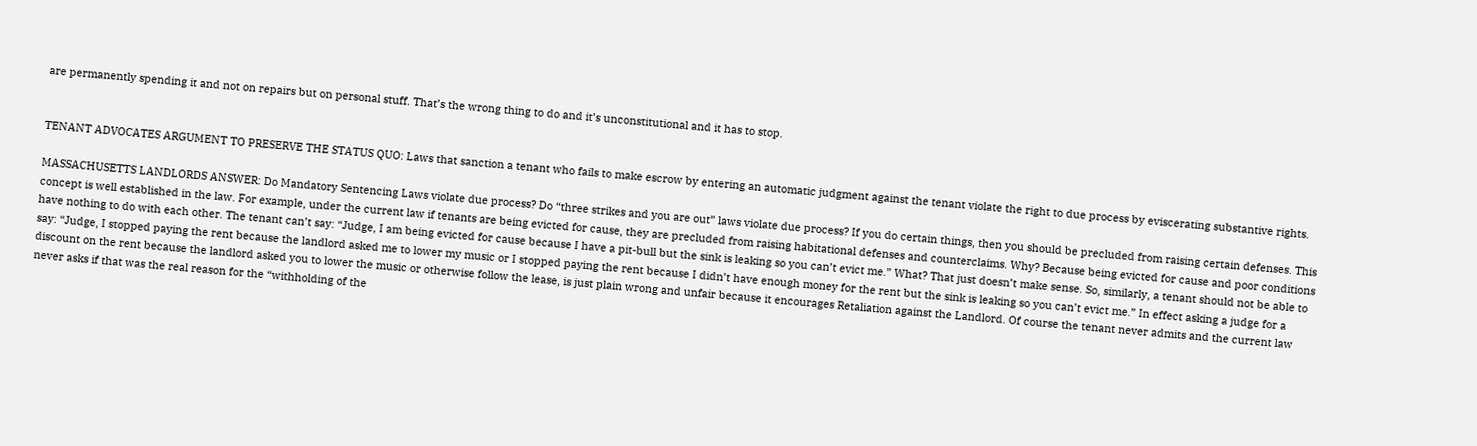are permanently spending it and not on repairs but on personal stuff. That’s the wrong thing to do and it’s unconstitutional and it has to stop.


TENANT ADVOCATES ARGUMENT TO PRESERVE THE STATUS QUO: Laws that sanction a tenant who fails to make escrow by entering an automatic judgment against the tenant violate the right to due process by eviscerating substantive rights.

MASSACHUSETTS LANDLORDS ANSWER: Do Mandatory Sentencing Laws violate due process? Do “three strikes and you are out” laws violate due process? If you do certain things, then you should be precluded from raising certain defenses. This concept is well established in the law. For example, under the current law if tenants are being evicted for cause, they are precluded from raising habitational defenses and counterclaims. Why? Because being evicted for cause and poor conditions have nothing to do with each other. The tenant can’t say: “Judge, I am being evicted for cause because I have a pit-bull but the sink is leaking so you can’t evict me.” What? That just doesn’t make sense. So, similarly, a tenant should not be able to say: “Judge, I stopped paying the rent because the landlord asked me to lower my music or I stopped paying the rent because I didn’t have enough money for the rent but the sink is leaking so you can’t evict me.” In effect asking a judge for a discount on the rent because the landlord asked you to lower the music or otherwise follow the lease, is just plain wrong and unfair because it encourages Retaliation against the Landlord. Of course the tenant never admits and the current law never asks if that was the real reason for the “withholding of the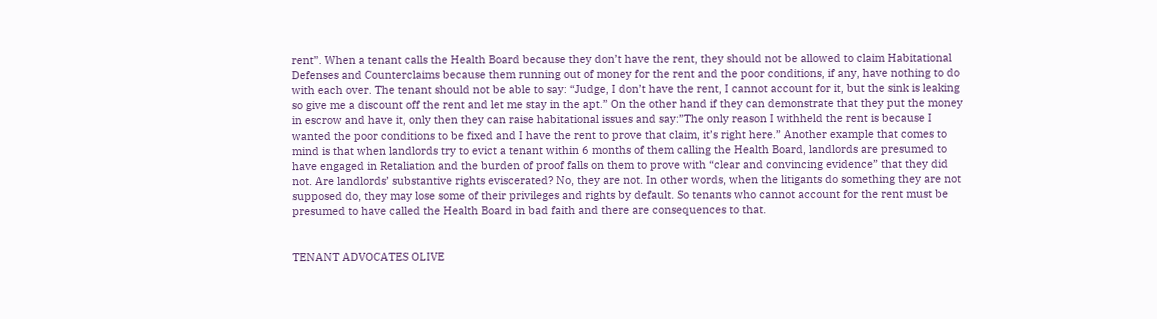rent”. When a tenant calls the Health Board because they don’t have the rent, they should not be allowed to claim Habitational Defenses and Counterclaims because them running out of money for the rent and the poor conditions, if any, have nothing to do with each over. The tenant should not be able to say: “Judge, I don’t have the rent, I cannot account for it, but the sink is leaking so give me a discount off the rent and let me stay in the apt.” On the other hand if they can demonstrate that they put the money in escrow and have it, only then they can raise habitational issues and say:”The only reason I withheld the rent is because I wanted the poor conditions to be fixed and I have the rent to prove that claim, it’s right here.” Another example that comes to mind is that when landlords try to evict a tenant within 6 months of them calling the Health Board, landlords are presumed to have engaged in Retaliation and the burden of proof falls on them to prove with “clear and convincing evidence” that they did not. Are landlords’ substantive rights eviscerated? No, they are not. In other words, when the litigants do something they are not supposed do, they may lose some of their privileges and rights by default. So tenants who cannot account for the rent must be presumed to have called the Health Board in bad faith and there are consequences to that.


TENANT ADVOCATES OLIVE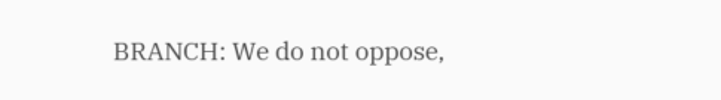BRANCH: We do not oppose,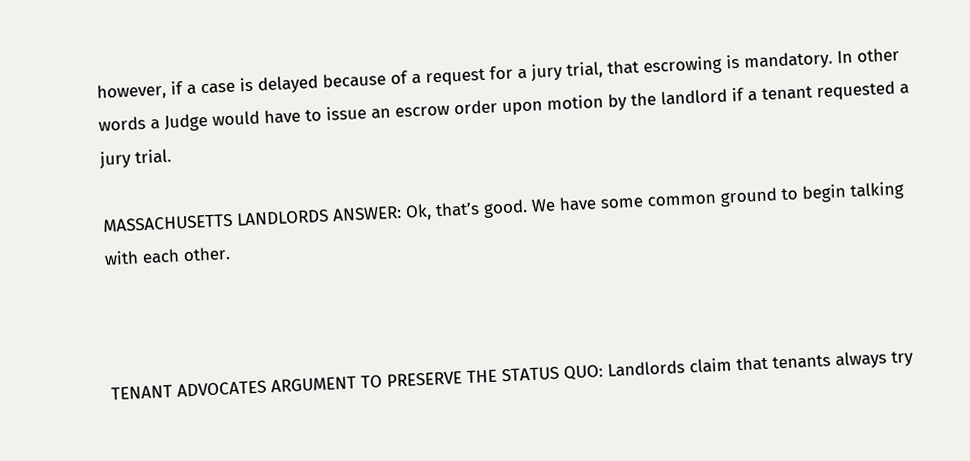however, if a case is delayed because of a request for a jury trial, that escrowing is mandatory. In other words a Judge would have to issue an escrow order upon motion by the landlord if a tenant requested a jury trial.

MASSACHUSETTS LANDLORDS ANSWER: Ok, that’s good. We have some common ground to begin talking with each other.



TENANT ADVOCATES ARGUMENT TO PRESERVE THE STATUS QUO: Landlords claim that tenants always try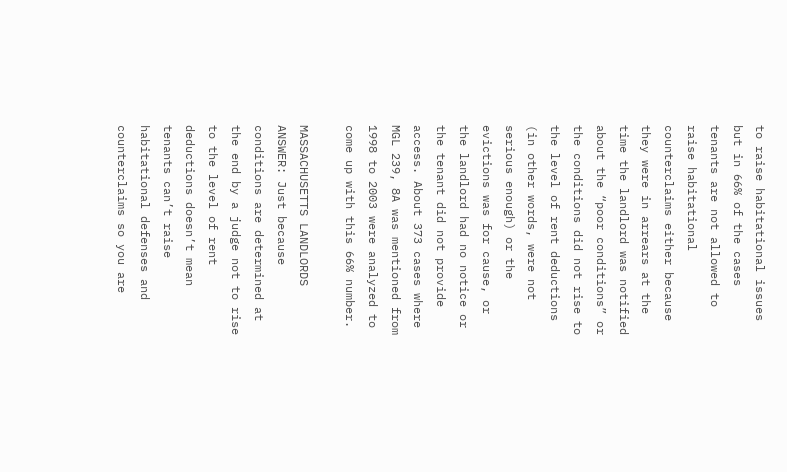to raise habitational issues but in 66% of the cases tenants are not allowed to raise habitational counterclaims either because they were in arrears at the time the landlord was notified about the “poor conditions” or the conditions did not rise to the level of rent deductions (in other words, were not serious enough) or the evictions was for cause, or the landlord had no notice or the tenant did not provide access. About 373 cases where MGL 239, 8A was mentioned from 1998 to 2003 were analyzed to come up with this 66% number.

MASSACHUSETTS LANDLORDS ANSWER: Just because conditions are determined at the end by a judge not to rise to the level of rent deductions doesn’t mean tenants can’t raise habitational defenses and counterclaims so you are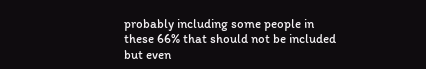probably including some people in these 66% that should not be included but even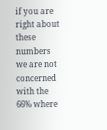if you are right about these numbers we are not concerned with the 66% where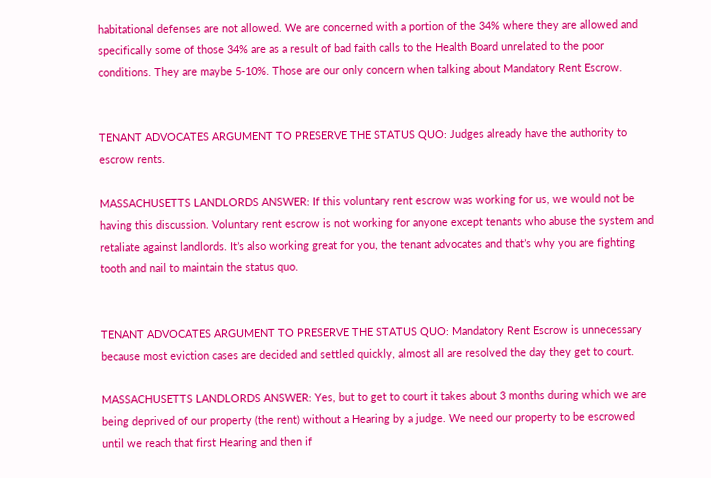habitational defenses are not allowed. We are concerned with a portion of the 34% where they are allowed and specifically some of those 34% are as a result of bad faith calls to the Health Board unrelated to the poor conditions. They are maybe 5-10%. Those are our only concern when talking about Mandatory Rent Escrow.


TENANT ADVOCATES ARGUMENT TO PRESERVE THE STATUS QUO: Judges already have the authority to escrow rents.

MASSACHUSETTS LANDLORDS ANSWER: If this voluntary rent escrow was working for us, we would not be having this discussion. Voluntary rent escrow is not working for anyone except tenants who abuse the system and retaliate against landlords. It’s also working great for you, the tenant advocates and that’s why you are fighting tooth and nail to maintain the status quo.


TENANT ADVOCATES ARGUMENT TO PRESERVE THE STATUS QUO: Mandatory Rent Escrow is unnecessary because most eviction cases are decided and settled quickly, almost all are resolved the day they get to court.

MASSACHUSETTS LANDLORDS ANSWER: Yes, but to get to court it takes about 3 months during which we are being deprived of our property (the rent) without a Hearing by a judge. We need our property to be escrowed until we reach that first Hearing and then if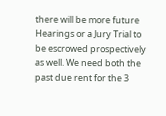there will be more future Hearings or a Jury Trial to be escrowed prospectively as well. We need both the past due rent for the 3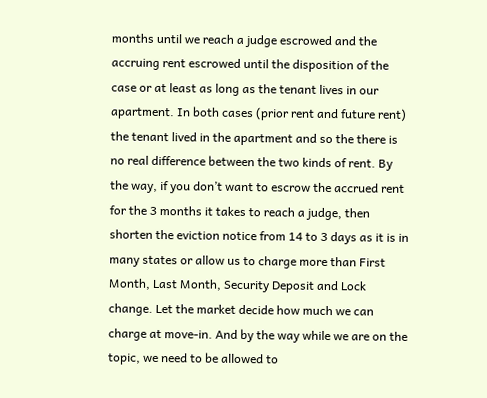months until we reach a judge escrowed and the accruing rent escrowed until the disposition of the case or at least as long as the tenant lives in our apartment. In both cases (prior rent and future rent) the tenant lived in the apartment and so the there is no real difference between the two kinds of rent. By the way, if you don’t want to escrow the accrued rent for the 3 months it takes to reach a judge, then shorten the eviction notice from 14 to 3 days as it is in many states or allow us to charge more than First Month, Last Month, Security Deposit and Lock change. Let the market decide how much we can charge at move-in. And by the way while we are on the topic, we need to be allowed to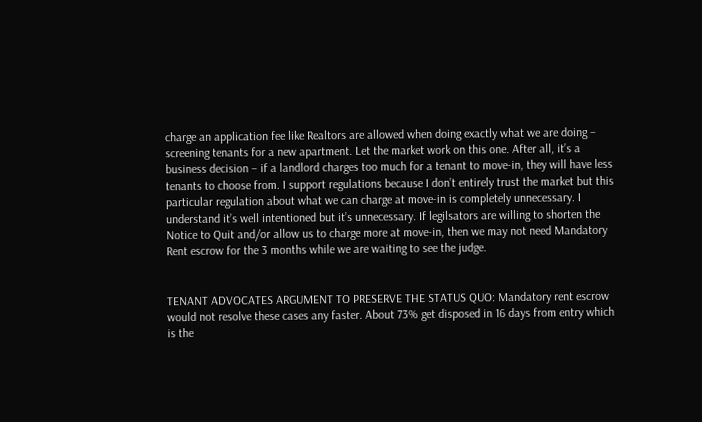charge an application fee like Realtors are allowed when doing exactly what we are doing – screening tenants for a new apartment. Let the market work on this one. After all, it’s a business decision – if a landlord charges too much for a tenant to move-in, they will have less tenants to choose from. I support regulations because I don’t entirely trust the market but this particular regulation about what we can charge at move-in is completely unnecessary. I understand it’s well intentioned but it’s unnecessary. If legilsators are willing to shorten the Notice to Quit and/or allow us to charge more at move-in, then we may not need Mandatory Rent escrow for the 3 months while we are waiting to see the judge.


TENANT ADVOCATES ARGUMENT TO PRESERVE THE STATUS QUO: Mandatory rent escrow would not resolve these cases any faster. About 73% get disposed in 16 days from entry which is the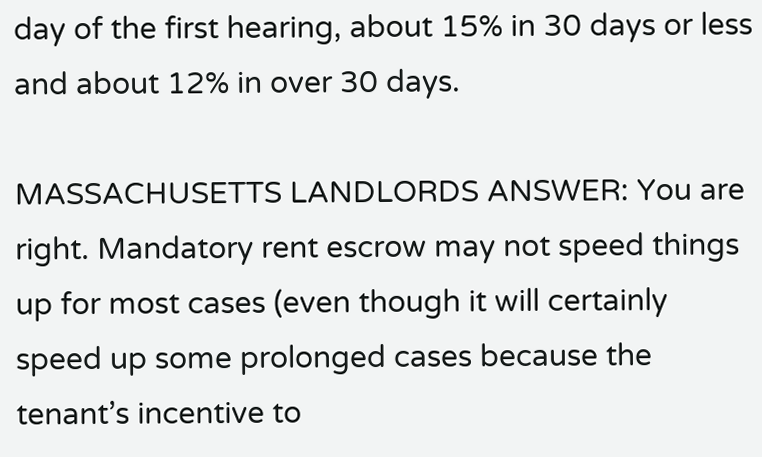day of the first hearing, about 15% in 30 days or less and about 12% in over 30 days.

MASSACHUSETTS LANDLORDS ANSWER: You are right. Mandatory rent escrow may not speed things up for most cases (even though it will certainly speed up some prolonged cases because the tenant’s incentive to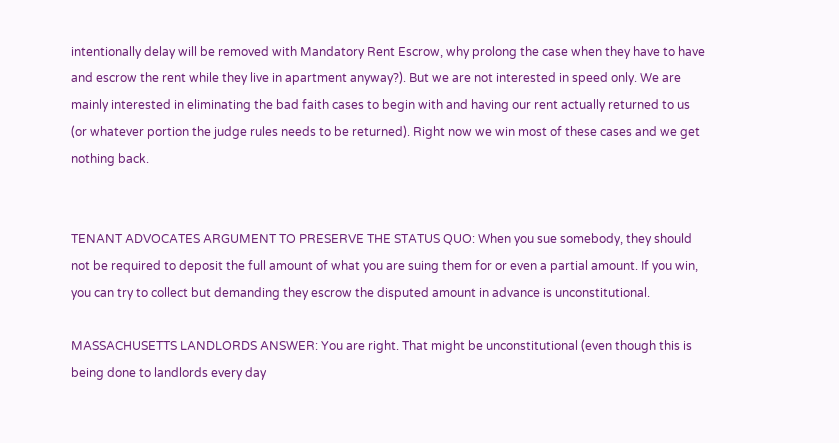intentionally delay will be removed with Mandatory Rent Escrow, why prolong the case when they have to have and escrow the rent while they live in apartment anyway?). But we are not interested in speed only. We are mainly interested in eliminating the bad faith cases to begin with and having our rent actually returned to us (or whatever portion the judge rules needs to be returned). Right now we win most of these cases and we get nothing back.


TENANT ADVOCATES ARGUMENT TO PRESERVE THE STATUS QUO: When you sue somebody, they should not be required to deposit the full amount of what you are suing them for or even a partial amount. If you win, you can try to collect but demanding they escrow the disputed amount in advance is unconstitutional.

MASSACHUSETTS LANDLORDS ANSWER: You are right. That might be unconstitutional (even though this is being done to landlords every day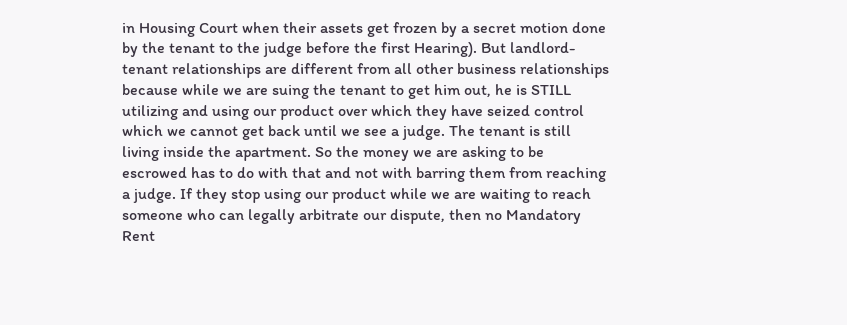in Housing Court when their assets get frozen by a secret motion done by the tenant to the judge before the first Hearing). But landlord-tenant relationships are different from all other business relationships because while we are suing the tenant to get him out, he is STILL utilizing and using our product over which they have seized control which we cannot get back until we see a judge. The tenant is still living inside the apartment. So the money we are asking to be escrowed has to do with that and not with barring them from reaching a judge. If they stop using our product while we are waiting to reach someone who can legally arbitrate our dispute, then no Mandatory Rent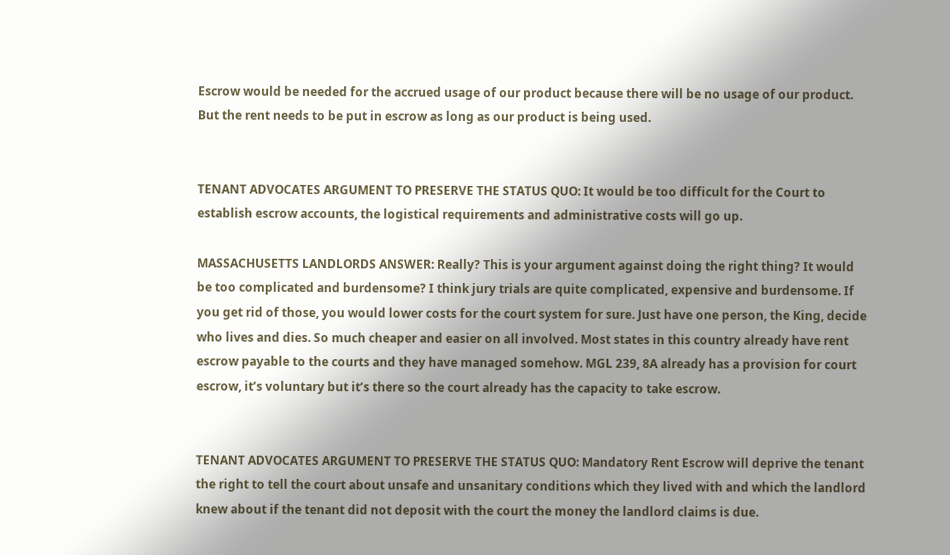Escrow would be needed for the accrued usage of our product because there will be no usage of our product. But the rent needs to be put in escrow as long as our product is being used.


TENANT ADVOCATES ARGUMENT TO PRESERVE THE STATUS QUO: It would be too difficult for the Court to establish escrow accounts, the logistical requirements and administrative costs will go up.

MASSACHUSETTS LANDLORDS ANSWER: Really? This is your argument against doing the right thing? It would be too complicated and burdensome? I think jury trials are quite complicated, expensive and burdensome. If you get rid of those, you would lower costs for the court system for sure. Just have one person, the King, decide who lives and dies. So much cheaper and easier on all involved. Most states in this country already have rent escrow payable to the courts and they have managed somehow. MGL 239, 8A already has a provision for court escrow, it’s voluntary but it’s there so the court already has the capacity to take escrow.


TENANT ADVOCATES ARGUMENT TO PRESERVE THE STATUS QUO: Mandatory Rent Escrow will deprive the tenant the right to tell the court about unsafe and unsanitary conditions which they lived with and which the landlord knew about if the tenant did not deposit with the court the money the landlord claims is due.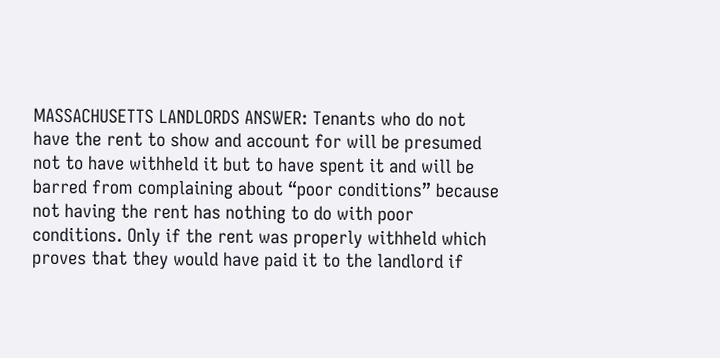MASSACHUSETTS LANDLORDS ANSWER: Tenants who do not have the rent to show and account for will be presumed not to have withheld it but to have spent it and will be barred from complaining about “poor conditions” because not having the rent has nothing to do with poor conditions. Only if the rent was properly withheld which proves that they would have paid it to the landlord if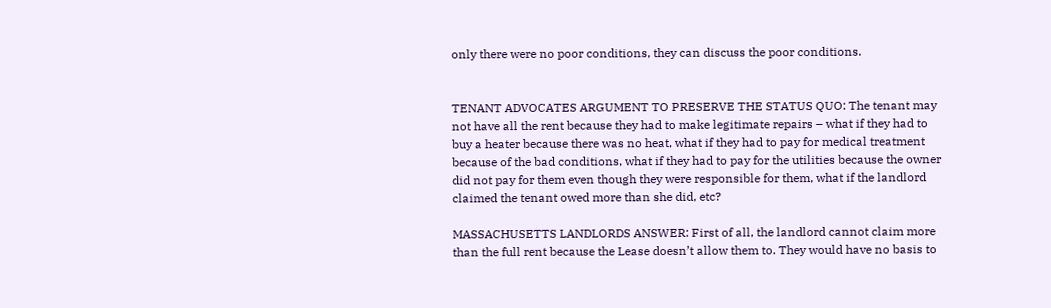only there were no poor conditions, they can discuss the poor conditions.


TENANT ADVOCATES ARGUMENT TO PRESERVE THE STATUS QUO: The tenant may not have all the rent because they had to make legitimate repairs – what if they had to buy a heater because there was no heat, what if they had to pay for medical treatment because of the bad conditions, what if they had to pay for the utilities because the owner did not pay for them even though they were responsible for them, what if the landlord claimed the tenant owed more than she did, etc?

MASSACHUSETTS LANDLORDS ANSWER: First of all, the landlord cannot claim more than the full rent because the Lease doesn’t allow them to. They would have no basis to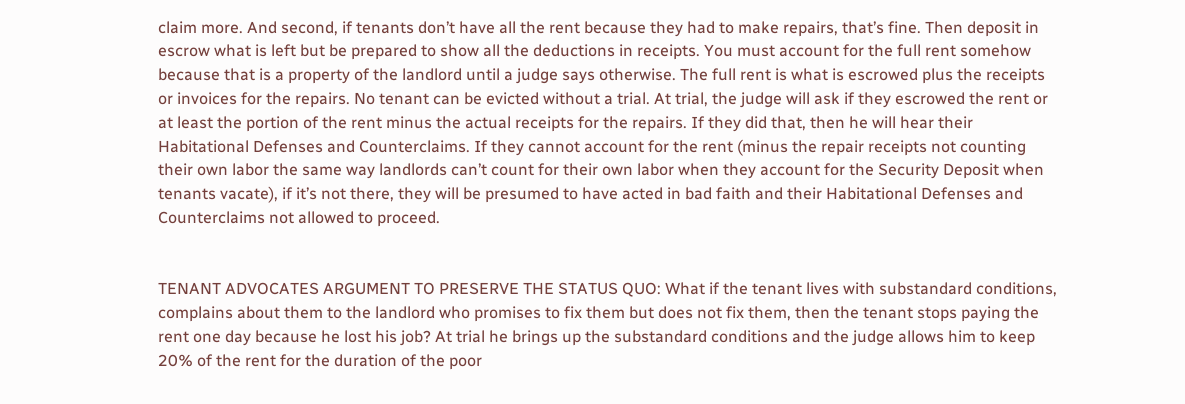claim more. And second, if tenants don’t have all the rent because they had to make repairs, that’s fine. Then deposit in escrow what is left but be prepared to show all the deductions in receipts. You must account for the full rent somehow because that is a property of the landlord until a judge says otherwise. The full rent is what is escrowed plus the receipts or invoices for the repairs. No tenant can be evicted without a trial. At trial, the judge will ask if they escrowed the rent or at least the portion of the rent minus the actual receipts for the repairs. If they did that, then he will hear their Habitational Defenses and Counterclaims. If they cannot account for the rent (minus the repair receipts not counting their own labor the same way landlords can’t count for their own labor when they account for the Security Deposit when tenants vacate), if it’s not there, they will be presumed to have acted in bad faith and their Habitational Defenses and Counterclaims not allowed to proceed.


TENANT ADVOCATES ARGUMENT TO PRESERVE THE STATUS QUO: What if the tenant lives with substandard conditions, complains about them to the landlord who promises to fix them but does not fix them, then the tenant stops paying the rent one day because he lost his job? At trial he brings up the substandard conditions and the judge allows him to keep 20% of the rent for the duration of the poor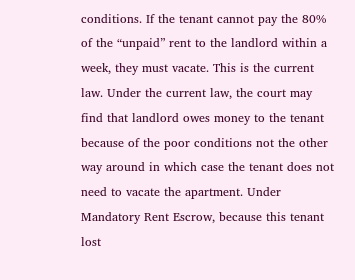conditions. If the tenant cannot pay the 80% of the “unpaid” rent to the landlord within a week, they must vacate. This is the current law. Under the current law, the court may find that landlord owes money to the tenant because of the poor conditions not the other way around in which case the tenant does not need to vacate the apartment. Under Mandatory Rent Escrow, because this tenant lost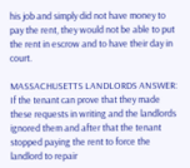his job and simply did not have money to pay the rent, they would not be able to put the rent in escrow and to have their day in court.

MASSACHUSETTS LANDLORDS ANSWER: If the tenant can prove that they made these requests in writing and the landlords ignored them and after that the tenant stopped paying the rent to force the landlord to repair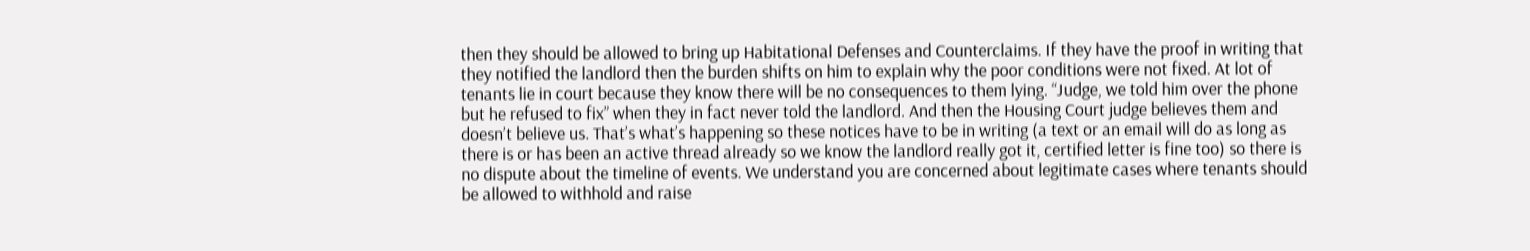then they should be allowed to bring up Habitational Defenses and Counterclaims. If they have the proof in writing that they notified the landlord then the burden shifts on him to explain why the poor conditions were not fixed. At lot of tenants lie in court because they know there will be no consequences to them lying. “Judge, we told him over the phone but he refused to fix” when they in fact never told the landlord. And then the Housing Court judge believes them and doesn’t believe us. That’s what’s happening so these notices have to be in writing (a text or an email will do as long as there is or has been an active thread already so we know the landlord really got it, certified letter is fine too) so there is no dispute about the timeline of events. We understand you are concerned about legitimate cases where tenants should be allowed to withhold and raise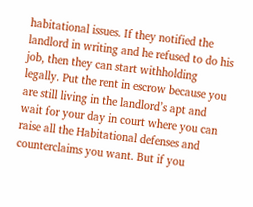habitational issues. If they notified the landlord in writing and he refused to do his job, then they can start withholding legally. Put the rent in escrow because you are still living in the landlord’s apt and wait for your day in court where you can raise all the Habitational defenses and counterclaims you want. But if you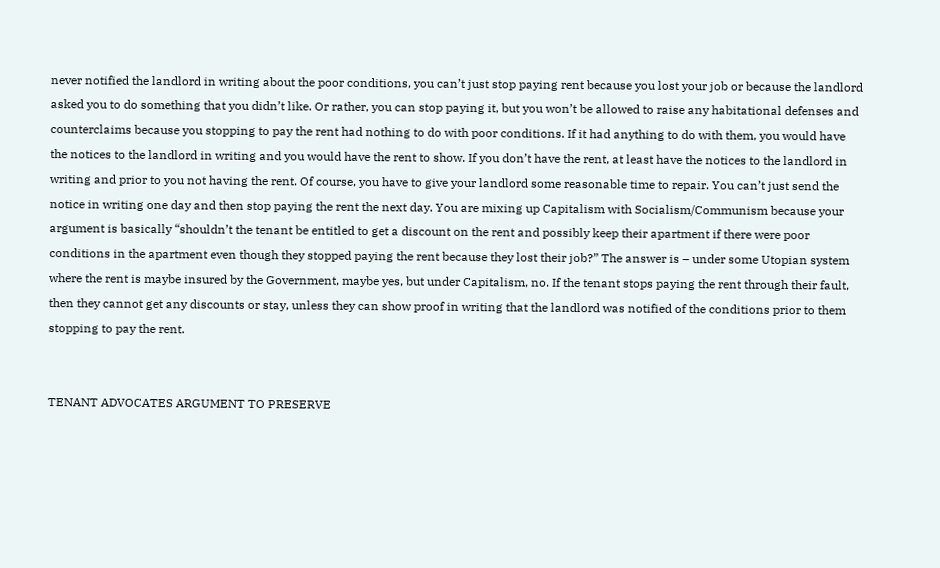never notified the landlord in writing about the poor conditions, you can’t just stop paying rent because you lost your job or because the landlord asked you to do something that you didn’t like. Or rather, you can stop paying it, but you won’t be allowed to raise any habitational defenses and counterclaims because you stopping to pay the rent had nothing to do with poor conditions. If it had anything to do with them, you would have the notices to the landlord in writing and you would have the rent to show. If you don’t have the rent, at least have the notices to the landlord in writing and prior to you not having the rent. Of course, you have to give your landlord some reasonable time to repair. You can’t just send the notice in writing one day and then stop paying the rent the next day. You are mixing up Capitalism with Socialism/Communism because your argument is basically “shouldn’t the tenant be entitled to get a discount on the rent and possibly keep their apartment if there were poor conditions in the apartment even though they stopped paying the rent because they lost their job?” The answer is – under some Utopian system where the rent is maybe insured by the Government, maybe yes, but under Capitalism, no. If the tenant stops paying the rent through their fault, then they cannot get any discounts or stay, unless they can show proof in writing that the landlord was notified of the conditions prior to them stopping to pay the rent.


TENANT ADVOCATES ARGUMENT TO PRESERVE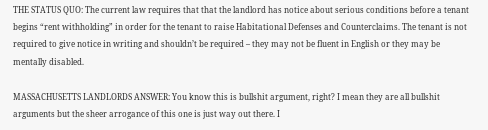THE STATUS QUO: The current law requires that that the landlord has notice about serious conditions before a tenant begins “rent withholding” in order for the tenant to raise Habitational Defenses and Counterclaims. The tenant is not required to give notice in writing and shouldn’t be required – they may not be fluent in English or they may be mentally disabled.

MASSACHUSETTS LANDLORDS ANSWER: You know this is bullshit argument, right? I mean they are all bullshit arguments but the sheer arrogance of this one is just way out there. I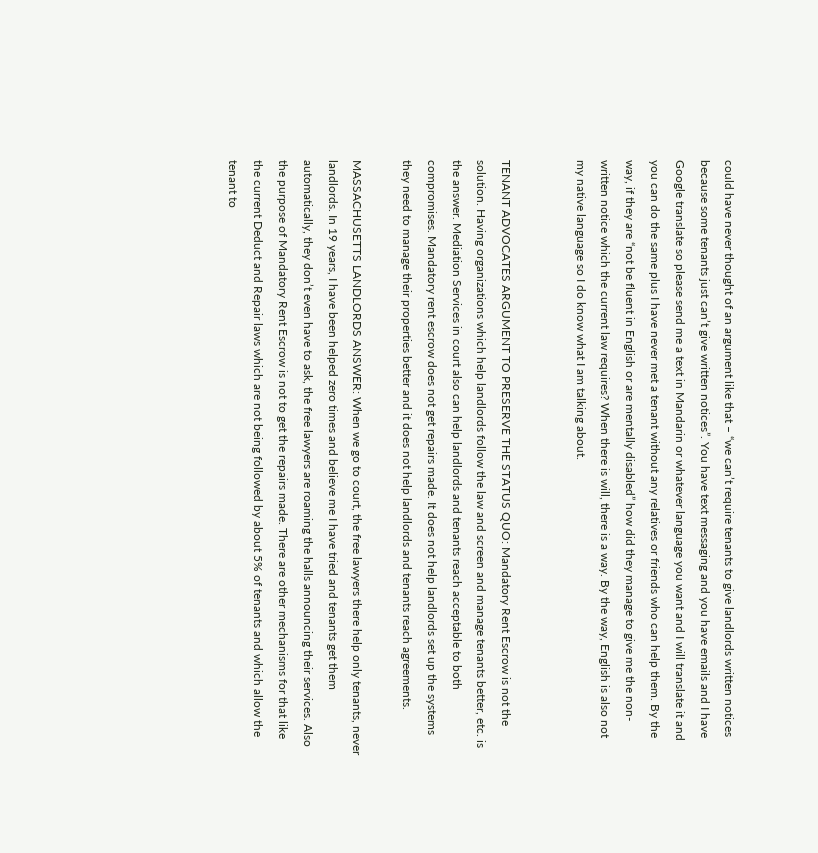could have never thought of an argument like that – “we can’t require tenants to give landlords written notices because some tenants just can’t give written notices”. You have text messaging and you have emails and I have Google translate so please send me a text in Mandarin or whatever language you want and I will translate it and you can do the same plus I have never met a tenant without any relatives or friends who can help them. By the way, if they are “not be fluent in English or are mentally disabled” how did they manage to give me the non-written notice which the current law requires? When there is will, there is a way. By the way, English is also not my native language so I do know what I am talking about.


TENANT ADVOCATES ARGUMENT TO PRESERVE THE STATUS QUO: Mandatory Rent Escrow is not the solution. Having organizations which help landlords follow the law and screen and manage tenants better, etc. is the answer. Mediation Services in court also can help landlords and tenants reach acceptable to both compromises. Mandatory rent escrow does not get repairs made. It does not help landlords set up the systems they need to manage their properties better and it does not help landlords and tenants reach agreements.

MASSACHUSETTS LANDLORDS ANSWER: When we go to court, the free lawyers there help only tenants, never landlords. In 19 years, I have been helped zero times and believe me I have tried and tenants get them automatically, they don’t even have to ask, the free lawyers are roaming the halls announcing their services. Also the purpose of Mandatory Rent Escrow is not to get the repairs made. There are other mechanisms for that like the current Deduct and Repair laws which are not being followed by about 5% of tenants and which allow the tenant to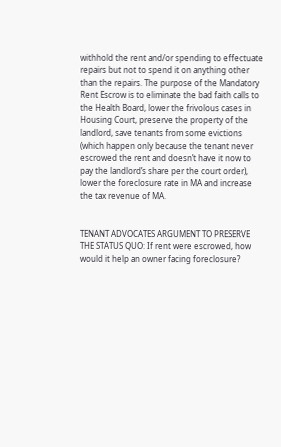withhold the rent and/or spending to effectuate repairs but not to spend it on anything other than the repairs. The purpose of the Mandatory Rent Escrow is to eliminate the bad faith calls to the Health Board, lower the frivolous cases in Housing Court, preserve the property of the landlord, save tenants from some evictions (which happen only because the tenant never escrowed the rent and doesn’t have it now to pay the landlord’s share per the court order), lower the foreclosure rate in MA and increase the tax revenue of MA.


TENANT ADVOCATES ARGUMENT TO PRESERVE THE STATUS QUO: If rent were escrowed, how would it help an owner facing foreclosure?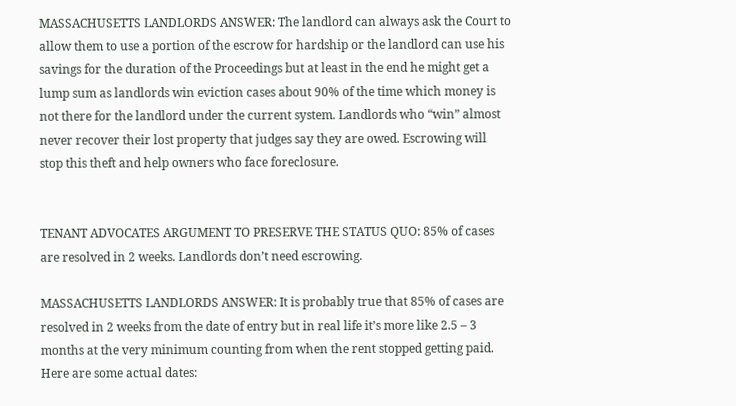MASSACHUSETTS LANDLORDS ANSWER: The landlord can always ask the Court to allow them to use a portion of the escrow for hardship or the landlord can use his savings for the duration of the Proceedings but at least in the end he might get a lump sum as landlords win eviction cases about 90% of the time which money is not there for the landlord under the current system. Landlords who “win” almost never recover their lost property that judges say they are owed. Escrowing will stop this theft and help owners who face foreclosure.


TENANT ADVOCATES ARGUMENT TO PRESERVE THE STATUS QUO: 85% of cases are resolved in 2 weeks. Landlords don’t need escrowing.

MASSACHUSETTS LANDLORDS ANSWER: It is probably true that 85% of cases are resolved in 2 weeks from the date of entry but in real life it’s more like 2.5 – 3 months at the very minimum counting from when the rent stopped getting paid. Here are some actual dates: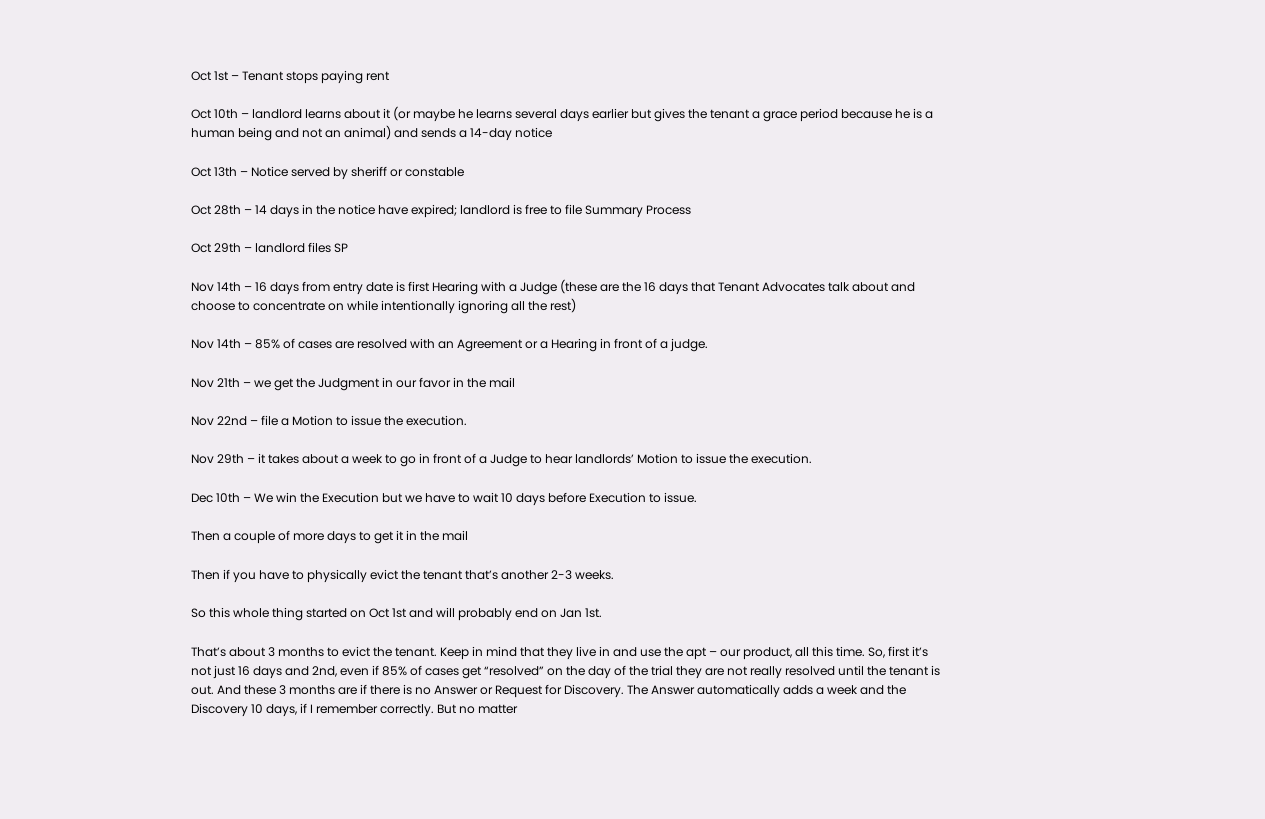Oct 1st – Tenant stops paying rent

Oct 10th – landlord learns about it (or maybe he learns several days earlier but gives the tenant a grace period because he is a human being and not an animal) and sends a 14-day notice

Oct 13th – Notice served by sheriff or constable

Oct 28th – 14 days in the notice have expired; landlord is free to file Summary Process

Oct 29th – landlord files SP

Nov 14th – 16 days from entry date is first Hearing with a Judge (these are the 16 days that Tenant Advocates talk about and choose to concentrate on while intentionally ignoring all the rest)

Nov 14th – 85% of cases are resolved with an Agreement or a Hearing in front of a judge.

Nov 21th – we get the Judgment in our favor in the mail

Nov 22nd – file a Motion to issue the execution.

Nov 29th – it takes about a week to go in front of a Judge to hear landlords’ Motion to issue the execution.

Dec 10th – We win the Execution but we have to wait 10 days before Execution to issue.

Then a couple of more days to get it in the mail

Then if you have to physically evict the tenant that’s another 2-3 weeks.

So this whole thing started on Oct 1st and will probably end on Jan 1st.

That’s about 3 months to evict the tenant. Keep in mind that they live in and use the apt – our product, all this time. So, first it’s not just 16 days and 2nd, even if 85% of cases get “resolved” on the day of the trial they are not really resolved until the tenant is out. And these 3 months are if there is no Answer or Request for Discovery. The Answer automatically adds a week and the Discovery 10 days, if I remember correctly. But no matter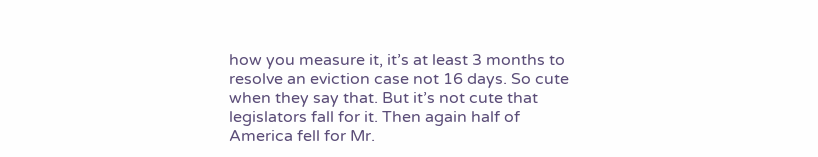how you measure it, it’s at least 3 months to resolve an eviction case not 16 days. So cute when they say that. But it’s not cute that legislators fall for it. Then again half of America fell for Mr.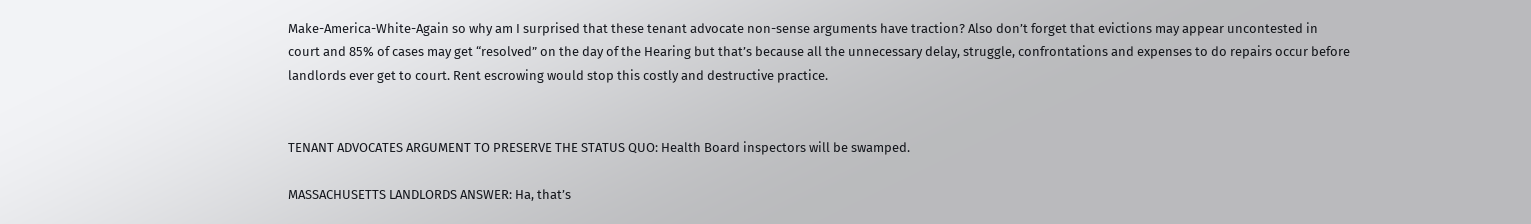Make-America-White-Again so why am I surprised that these tenant advocate non-sense arguments have traction? Also don’t forget that evictions may appear uncontested in court and 85% of cases may get “resolved” on the day of the Hearing but that’s because all the unnecessary delay, struggle, confrontations and expenses to do repairs occur before landlords ever get to court. Rent escrowing would stop this costly and destructive practice.


TENANT ADVOCATES ARGUMENT TO PRESERVE THE STATUS QUO: Health Board inspectors will be swamped.

MASSACHUSETTS LANDLORDS ANSWER: Ha, that’s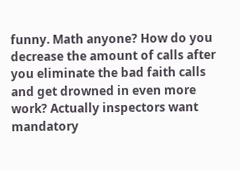funny. Math anyone? How do you decrease the amount of calls after you eliminate the bad faith calls and get drowned in even more work? Actually inspectors want mandatory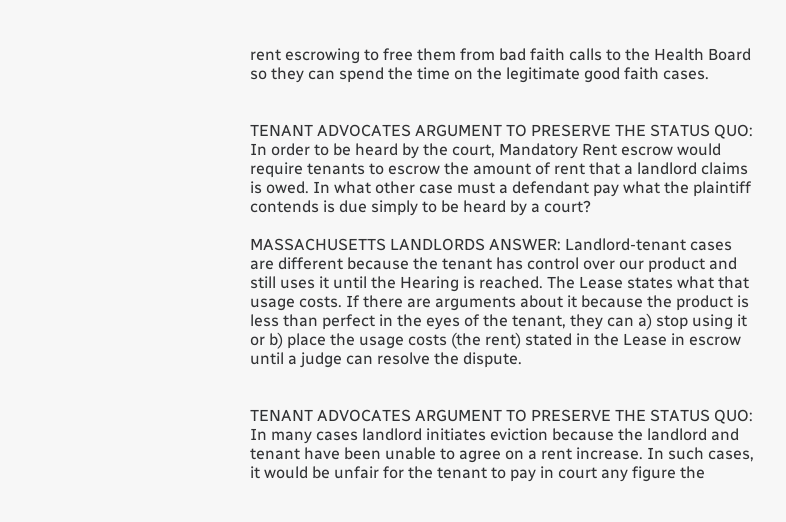rent escrowing to free them from bad faith calls to the Health Board so they can spend the time on the legitimate good faith cases.


TENANT ADVOCATES ARGUMENT TO PRESERVE THE STATUS QUO: In order to be heard by the court, Mandatory Rent escrow would require tenants to escrow the amount of rent that a landlord claims is owed. In what other case must a defendant pay what the plaintiff contends is due simply to be heard by a court?

MASSACHUSETTS LANDLORDS ANSWER: Landlord-tenant cases are different because the tenant has control over our product and still uses it until the Hearing is reached. The Lease states what that usage costs. If there are arguments about it because the product is less than perfect in the eyes of the tenant, they can a) stop using it or b) place the usage costs (the rent) stated in the Lease in escrow until a judge can resolve the dispute.


TENANT ADVOCATES ARGUMENT TO PRESERVE THE STATUS QUO: In many cases landlord initiates eviction because the landlord and tenant have been unable to agree on a rent increase. In such cases, it would be unfair for the tenant to pay in court any figure the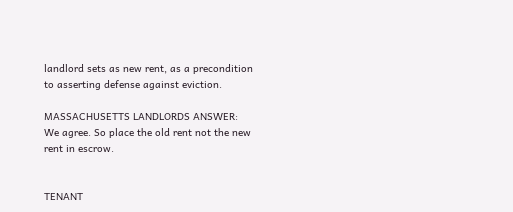landlord sets as new rent, as a precondition to asserting defense against eviction.

MASSACHUSETTS LANDLORDS ANSWER: We agree. So place the old rent not the new rent in escrow.


TENANT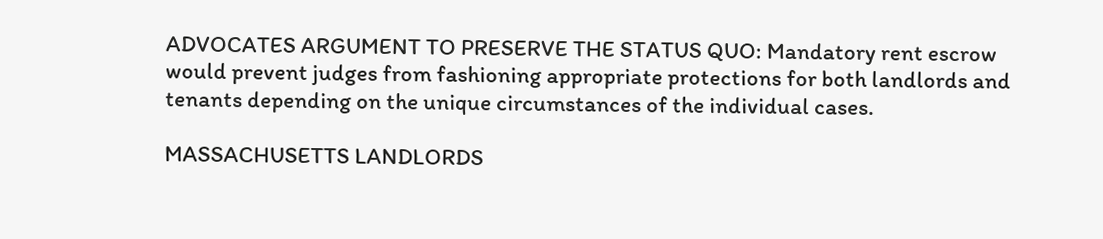ADVOCATES ARGUMENT TO PRESERVE THE STATUS QUO: Mandatory rent escrow would prevent judges from fashioning appropriate protections for both landlords and tenants depending on the unique circumstances of the individual cases.

MASSACHUSETTS LANDLORDS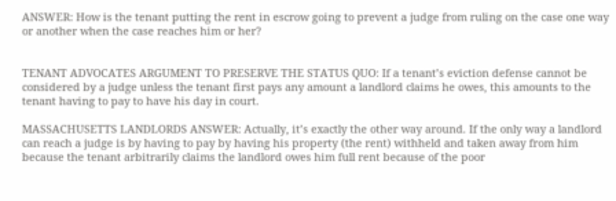ANSWER: How is the tenant putting the rent in escrow going to prevent a judge from ruling on the case one way or another when the case reaches him or her?


TENANT ADVOCATES ARGUMENT TO PRESERVE THE STATUS QUO: If a tenant’s eviction defense cannot be considered by a judge unless the tenant first pays any amount a landlord claims he owes, this amounts to the tenant having to pay to have his day in court.

MASSACHUSETTS LANDLORDS ANSWER: Actually, it’s exactly the other way around. If the only way a landlord can reach a judge is by having to pay by having his property (the rent) withheld and taken away from him because the tenant arbitrarily claims the landlord owes him full rent because of the poor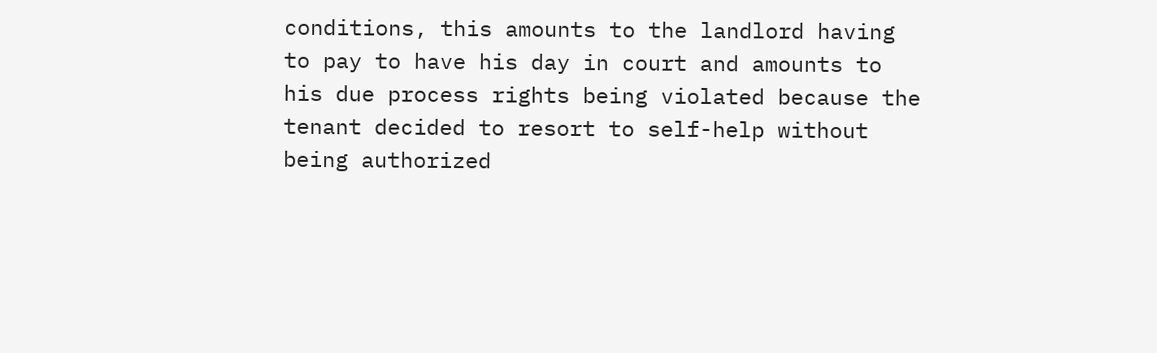conditions, this amounts to the landlord having to pay to have his day in court and amounts to his due process rights being violated because the tenant decided to resort to self-help without being authorized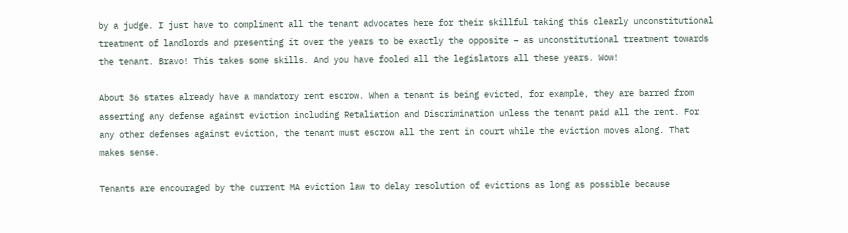by a judge. I just have to compliment all the tenant advocates here for their skillful taking this clearly unconstitutional treatment of landlords and presenting it over the years to be exactly the opposite – as unconstitutional treatment towards the tenant. Bravo! This takes some skills. And you have fooled all the legislators all these years. Wow!

About 36 states already have a mandatory rent escrow. When a tenant is being evicted, for example, they are barred from asserting any defense against eviction including Retaliation and Discrimination unless the tenant paid all the rent. For any other defenses against eviction, the tenant must escrow all the rent in court while the eviction moves along. That makes sense.

Tenants are encouraged by the current MA eviction law to delay resolution of evictions as long as possible because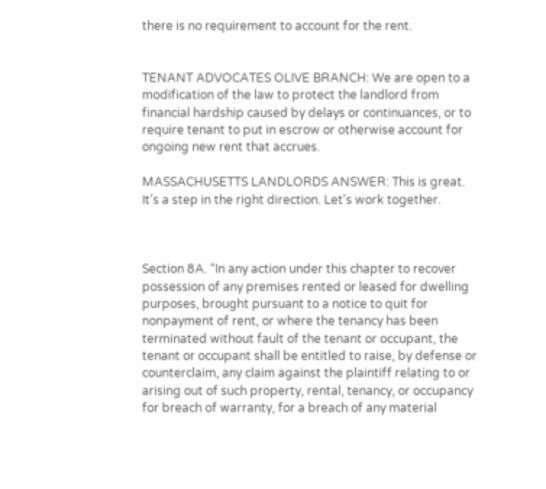there is no requirement to account for the rent.


TENANT ADVOCATES OLIVE BRANCH: We are open to a modification of the law to protect the landlord from financial hardship caused by delays or continuances, or to require tenant to put in escrow or otherwise account for ongoing new rent that accrues.

MASSACHUSETTS LANDLORDS ANSWER: This is great. It’s a step in the right direction. Let’s work together.



Section 8A. “In any action under this chapter to recover possession of any premises rented or leased for dwelling purposes, brought pursuant to a notice to quit for nonpayment of rent, or where the tenancy has been terminated without fault of the tenant or occupant, the tenant or occupant shall be entitled to raise, by defense or counterclaim, any claim against the plaintiff relating to or arising out of such property, rental, tenancy, or occupancy for breach of warranty, for a breach of any material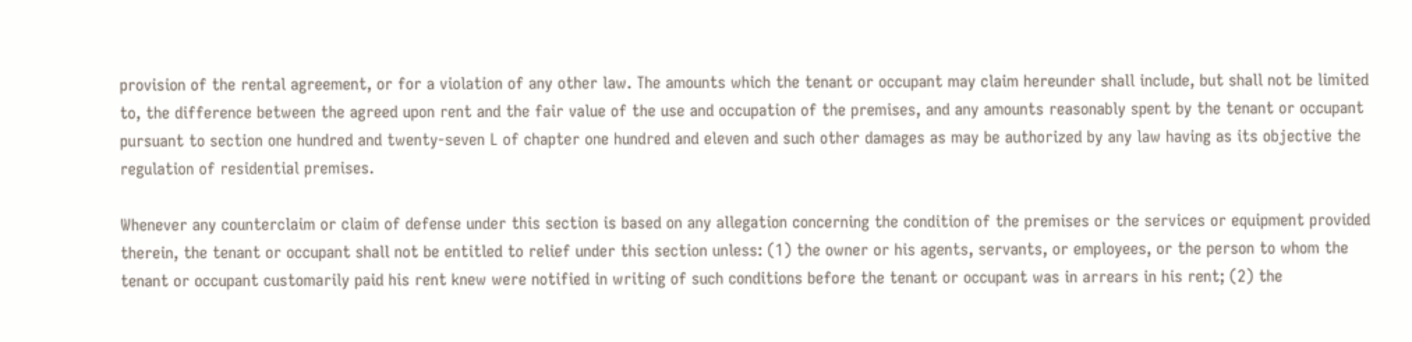provision of the rental agreement, or for a violation of any other law. The amounts which the tenant or occupant may claim hereunder shall include, but shall not be limited to, the difference between the agreed upon rent and the fair value of the use and occupation of the premises, and any amounts reasonably spent by the tenant or occupant pursuant to section one hundred and twenty-seven L of chapter one hundred and eleven and such other damages as may be authorized by any law having as its objective the regulation of residential premises.

Whenever any counterclaim or claim of defense under this section is based on any allegation concerning the condition of the premises or the services or equipment provided therein, the tenant or occupant shall not be entitled to relief under this section unless: (1) the owner or his agents, servants, or employees, or the person to whom the tenant or occupant customarily paid his rent knew were notified in writing of such conditions before the tenant or occupant was in arrears in his rent; (2) the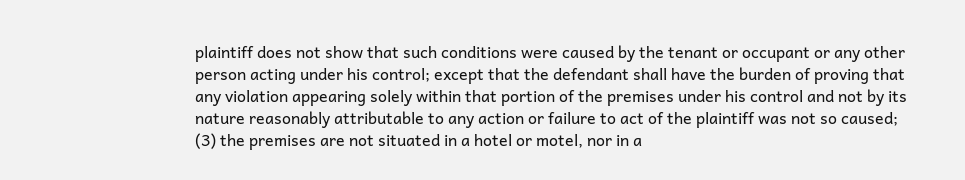plaintiff does not show that such conditions were caused by the tenant or occupant or any other person acting under his control; except that the defendant shall have the burden of proving that any violation appearing solely within that portion of the premises under his control and not by its nature reasonably attributable to any action or failure to act of the plaintiff was not so caused; (3) the premises are not situated in a hotel or motel, nor in a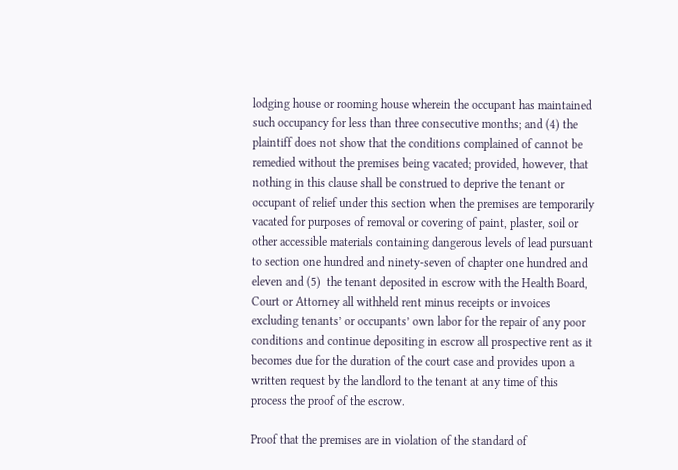lodging house or rooming house wherein the occupant has maintained such occupancy for less than three consecutive months; and (4) the plaintiff does not show that the conditions complained of cannot be remedied without the premises being vacated; provided, however, that nothing in this clause shall be construed to deprive the tenant or occupant of relief under this section when the premises are temporarily vacated for purposes of removal or covering of paint, plaster, soil or other accessible materials containing dangerous levels of lead pursuant to section one hundred and ninety-seven of chapter one hundred and eleven and (5)  the tenant deposited in escrow with the Health Board, Court or Attorney all withheld rent minus receipts or invoices excluding tenants’ or occupants’ own labor for the repair of any poor conditions and continue depositing in escrow all prospective rent as it becomes due for the duration of the court case and provides upon a written request by the landlord to the tenant at any time of this process the proof of the escrow.

Proof that the premises are in violation of the standard of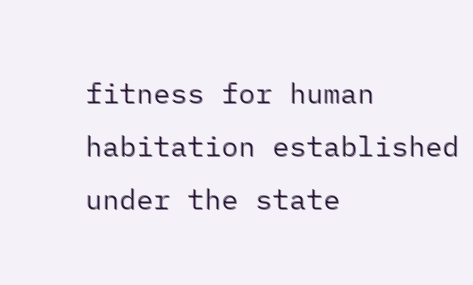fitness for human habitation established under the state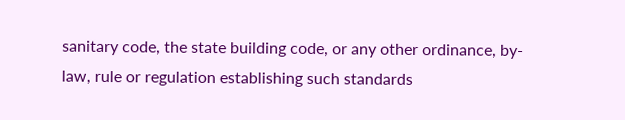sanitary code, the state building code, or any other ordinance, by-law, rule or regulation establishing such standards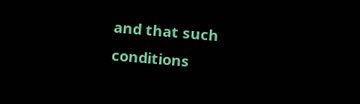and that such conditions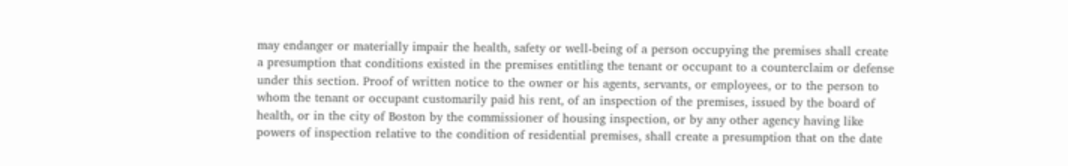may endanger or materially impair the health, safety or well-being of a person occupying the premises shall create a presumption that conditions existed in the premises entitling the tenant or occupant to a counterclaim or defense under this section. Proof of written notice to the owner or his agents, servants, or employees, or to the person to whom the tenant or occupant customarily paid his rent, of an inspection of the premises, issued by the board of health, or in the city of Boston by the commissioner of housing inspection, or by any other agency having like powers of inspection relative to the condition of residential premises, shall create a presumption that on the date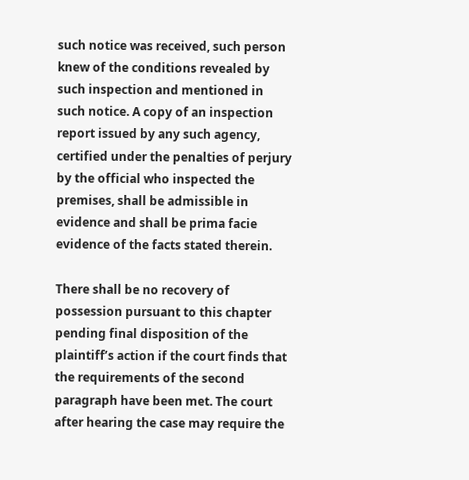such notice was received, such person knew of the conditions revealed by such inspection and mentioned in such notice. A copy of an inspection report issued by any such agency, certified under the penalties of perjury by the official who inspected the premises, shall be admissible in evidence and shall be prima facie evidence of the facts stated therein.

There shall be no recovery of possession pursuant to this chapter pending final disposition of the plaintiff’s action if the court finds that the requirements of the second paragraph have been met. The court after hearing the case may require the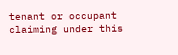tenant or occupant claiming under this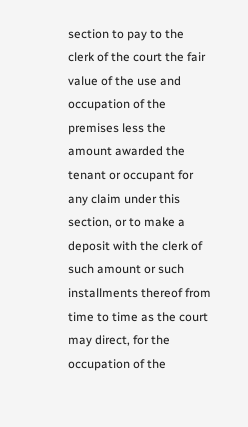section to pay to the clerk of the court the fair value of the use and occupation of the premises less the amount awarded the tenant or occupant for any claim under this section, or to make a deposit with the clerk of such amount or such installments thereof from time to time as the court may direct, for the occupation of the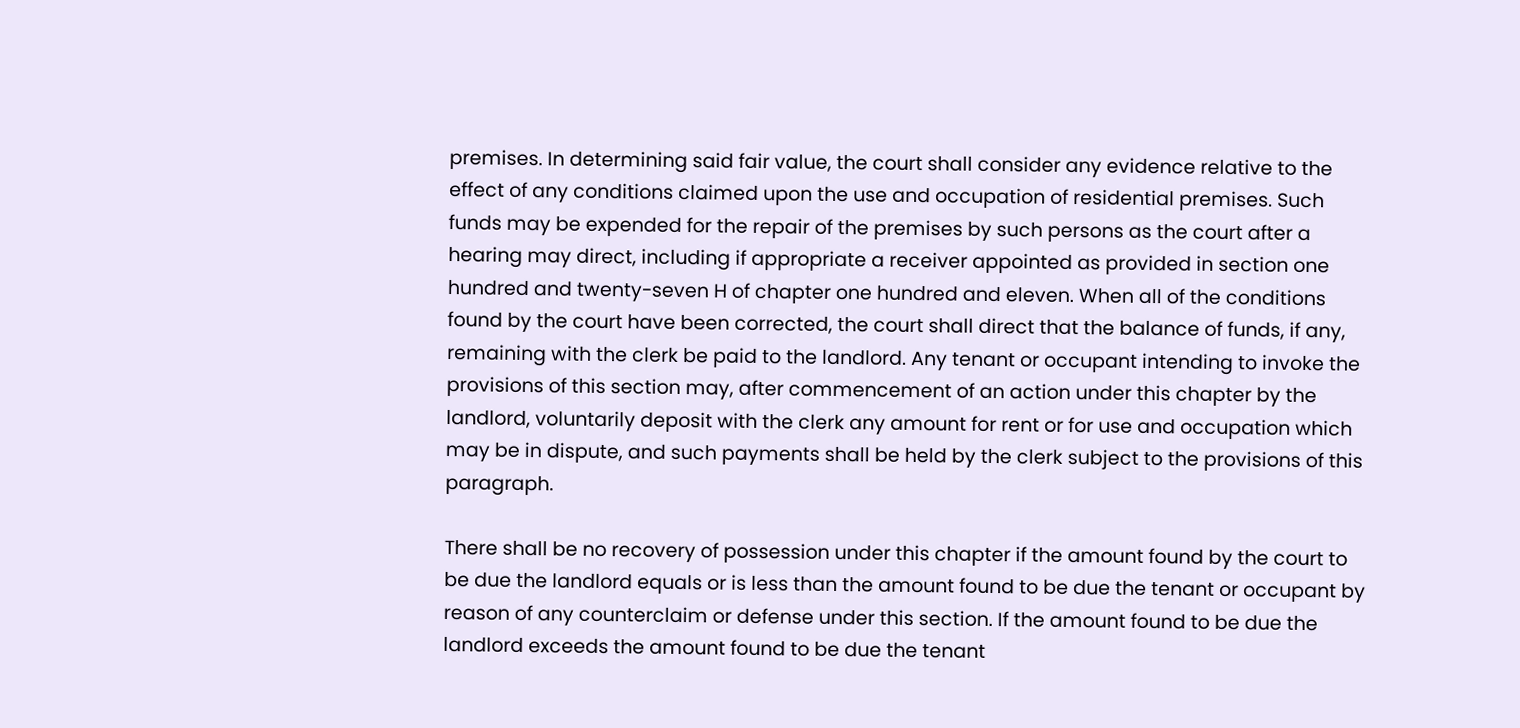premises. In determining said fair value, the court shall consider any evidence relative to the effect of any conditions claimed upon the use and occupation of residential premises. Such funds may be expended for the repair of the premises by such persons as the court after a hearing may direct, including if appropriate a receiver appointed as provided in section one hundred and twenty-seven H of chapter one hundred and eleven. When all of the conditions found by the court have been corrected, the court shall direct that the balance of funds, if any, remaining with the clerk be paid to the landlord. Any tenant or occupant intending to invoke the provisions of this section may, after commencement of an action under this chapter by the landlord, voluntarily deposit with the clerk any amount for rent or for use and occupation which may be in dispute, and such payments shall be held by the clerk subject to the provisions of this paragraph.

There shall be no recovery of possession under this chapter if the amount found by the court to be due the landlord equals or is less than the amount found to be due the tenant or occupant by reason of any counterclaim or defense under this section. If the amount found to be due the landlord exceeds the amount found to be due the tenant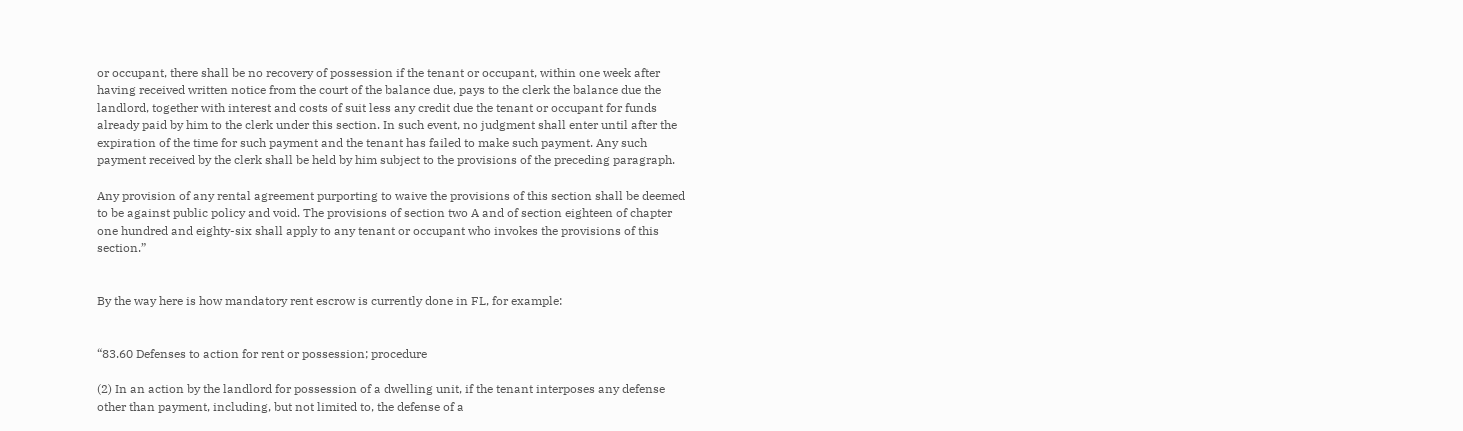or occupant, there shall be no recovery of possession if the tenant or occupant, within one week after having received written notice from the court of the balance due, pays to the clerk the balance due the landlord, together with interest and costs of suit less any credit due the tenant or occupant for funds already paid by him to the clerk under this section. In such event, no judgment shall enter until after the expiration of the time for such payment and the tenant has failed to make such payment. Any such payment received by the clerk shall be held by him subject to the provisions of the preceding paragraph.

Any provision of any rental agreement purporting to waive the provisions of this section shall be deemed to be against public policy and void. The provisions of section two A and of section eighteen of chapter one hundred and eighty-six shall apply to any tenant or occupant who invokes the provisions of this section.”


By the way here is how mandatory rent escrow is currently done in FL, for example:


“83.60 Defenses to action for rent or possession; procedure

(2) In an action by the landlord for possession of a dwelling unit, if the tenant interposes any defense other than payment, including, but not limited to, the defense of a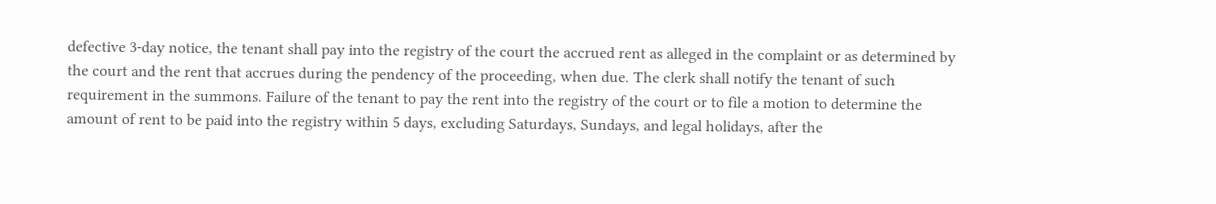defective 3-day notice, the tenant shall pay into the registry of the court the accrued rent as alleged in the complaint or as determined by the court and the rent that accrues during the pendency of the proceeding, when due. The clerk shall notify the tenant of such requirement in the summons. Failure of the tenant to pay the rent into the registry of the court or to file a motion to determine the amount of rent to be paid into the registry within 5 days, excluding Saturdays, Sundays, and legal holidays, after the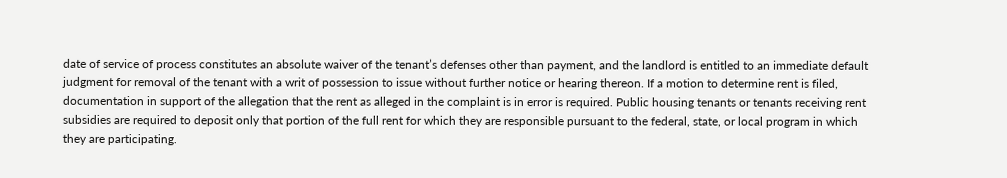date of service of process constitutes an absolute waiver of the tenant’s defenses other than payment, and the landlord is entitled to an immediate default judgment for removal of the tenant with a writ of possession to issue without further notice or hearing thereon. If a motion to determine rent is filed, documentation in support of the allegation that the rent as alleged in the complaint is in error is required. Public housing tenants or tenants receiving rent subsidies are required to deposit only that portion of the full rent for which they are responsible pursuant to the federal, state, or local program in which they are participating.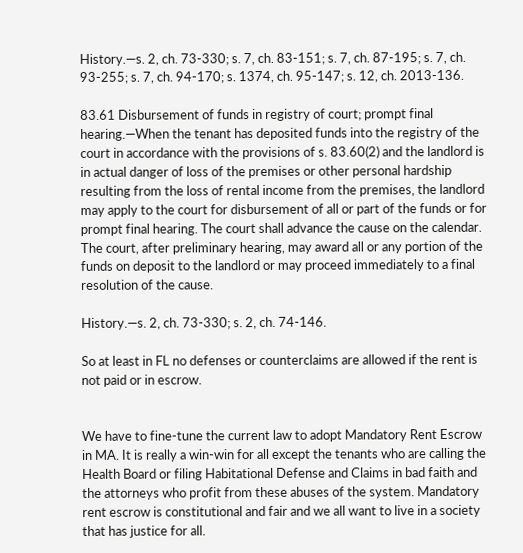History.—s. 2, ch. 73-330; s. 7, ch. 83-151; s. 7, ch. 87-195; s. 7, ch. 93-255; s. 7, ch. 94-170; s. 1374, ch. 95-147; s. 12, ch. 2013-136.

83.61 Disbursement of funds in registry of court; prompt final hearing.—When the tenant has deposited funds into the registry of the court in accordance with the provisions of s. 83.60(2) and the landlord is in actual danger of loss of the premises or other personal hardship resulting from the loss of rental income from the premises, the landlord may apply to the court for disbursement of all or part of the funds or for prompt final hearing. The court shall advance the cause on the calendar. The court, after preliminary hearing, may award all or any portion of the funds on deposit to the landlord or may proceed immediately to a final resolution of the cause.

History.—s. 2, ch. 73-330; s. 2, ch. 74-146.

So at least in FL no defenses or counterclaims are allowed if the rent is not paid or in escrow.


We have to fine-tune the current law to adopt Mandatory Rent Escrow in MA. It is really a win-win for all except the tenants who are calling the Health Board or filing Habitational Defense and Claims in bad faith and the attorneys who profit from these abuses of the system. Mandatory rent escrow is constitutional and fair and we all want to live in a society that has justice for all.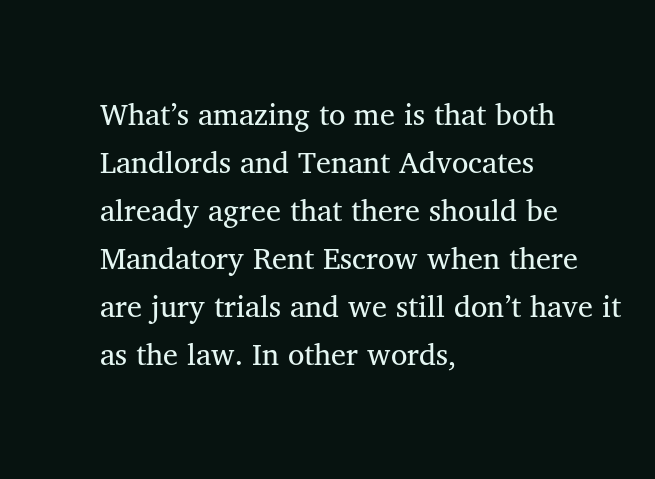What’s amazing to me is that both Landlords and Tenant Advocates already agree that there should be Mandatory Rent Escrow when there are jury trials and we still don’t have it as the law. In other words,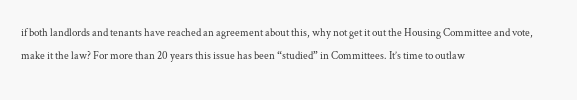if both landlords and tenants have reached an agreement about this, why not get it out the Housing Committee and vote, make it the law? For more than 20 years this issue has been “studied” in Committees. It’s time to outlaw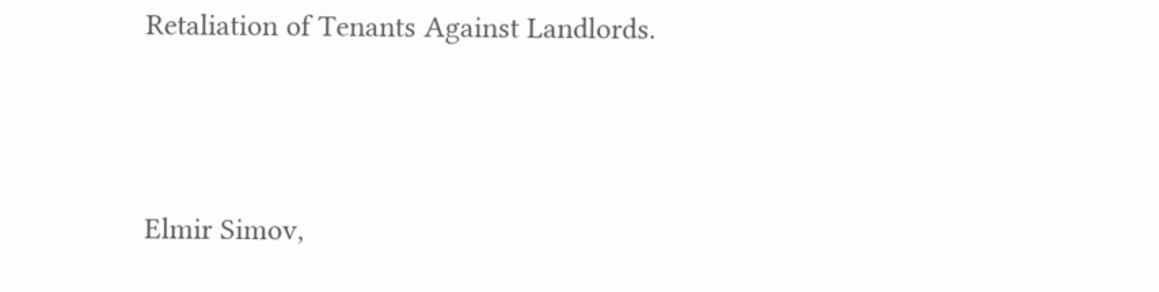Retaliation of Tenants Against Landlords.



Elmir Simov,